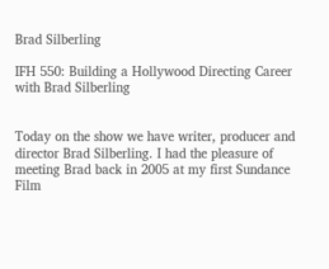Brad Silberling

IFH 550: Building a Hollywood Directing Career with Brad Silberling


Today on the show we have writer, producer and director Brad Silberling. I had the pleasure of meeting Brad back in 2005 at my first Sundance Film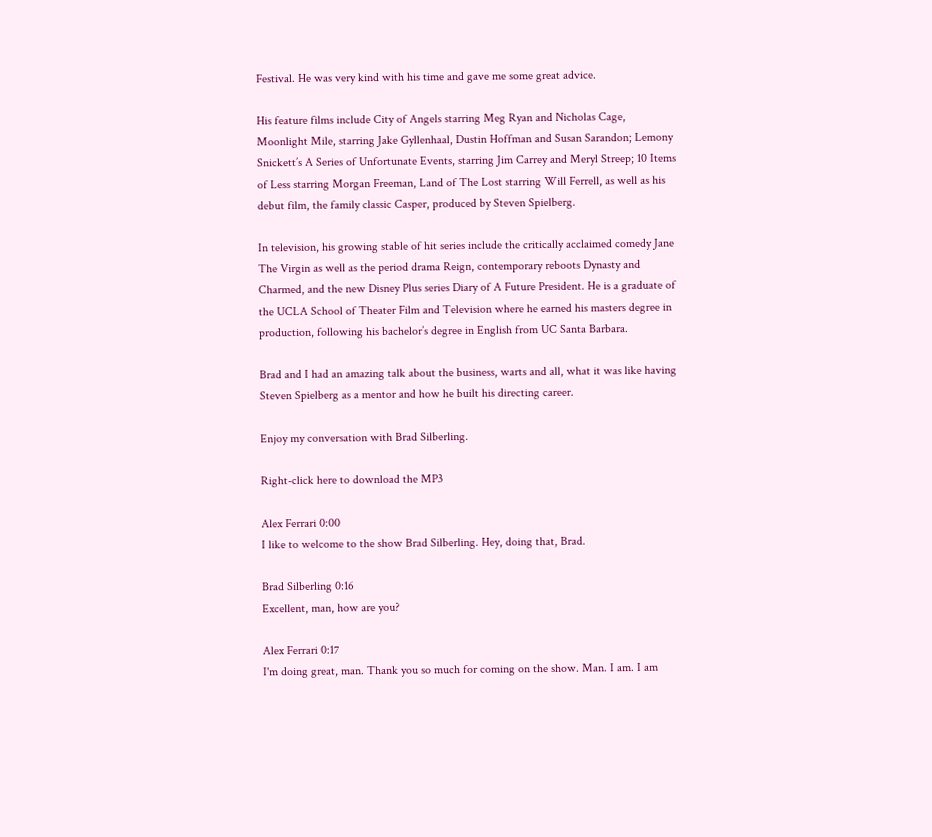Festival. He was very kind with his time and gave me some great advice.

His feature films include City of Angels starring Meg Ryan and Nicholas Cage, Moonlight Mile, starring Jake Gyllenhaal, Dustin Hoffman and Susan Sarandon; Lemony Snickett’s A Series of Unfortunate Events, starring Jim Carrey and Meryl Streep; 10 Items of Less starring Morgan Freeman, Land of The Lost starring Will Ferrell, as well as his debut film, the family classic Casper, produced by Steven Spielberg.

In television, his growing stable of hit series include the critically acclaimed comedy Jane The Virgin as well as the period drama Reign, contemporary reboots Dynasty and Charmed, and the new Disney Plus series Diary of A Future President. He is a graduate of the UCLA School of Theater Film and Television where he earned his masters degree in production, following his bachelor’s degree in English from UC Santa Barbara.

Brad and I had an amazing talk about the business, warts and all, what it was like having Steven Spielberg as a mentor and how he built his directing career.

Enjoy my conversation with Brad Silberling.

Right-click here to download the MP3

Alex Ferrari 0:00
I like to welcome to the show Brad Silberling. Hey, doing that, Brad.

Brad Silberling 0:16
Excellent, man, how are you?

Alex Ferrari 0:17
I'm doing great, man. Thank you so much for coming on the show. Man. I am. I am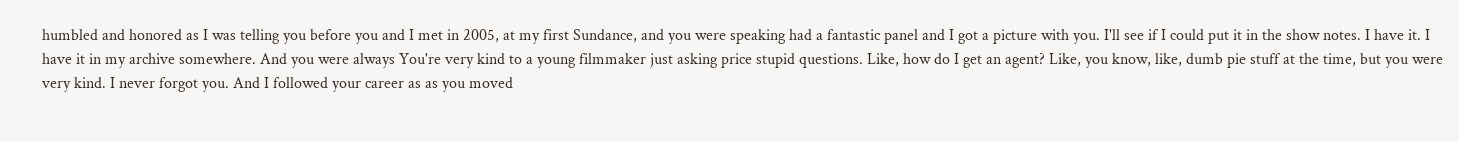humbled and honored as I was telling you before you and I met in 2005, at my first Sundance, and you were speaking had a fantastic panel and I got a picture with you. I'll see if I could put it in the show notes. I have it. I have it in my archive somewhere. And you were always You're very kind to a young filmmaker just asking price stupid questions. Like, how do I get an agent? Like, you know, like, dumb pie stuff at the time, but you were very kind. I never forgot you. And I followed your career as as you moved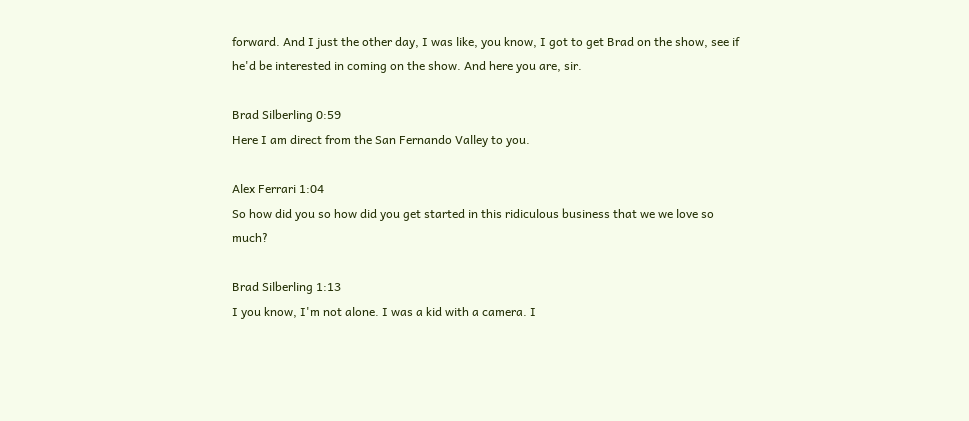forward. And I just the other day, I was like, you know, I got to get Brad on the show, see if he'd be interested in coming on the show. And here you are, sir.

Brad Silberling 0:59
Here I am direct from the San Fernando Valley to you.

Alex Ferrari 1:04
So how did you so how did you get started in this ridiculous business that we we love so much?

Brad Silberling 1:13
I you know, I'm not alone. I was a kid with a camera. I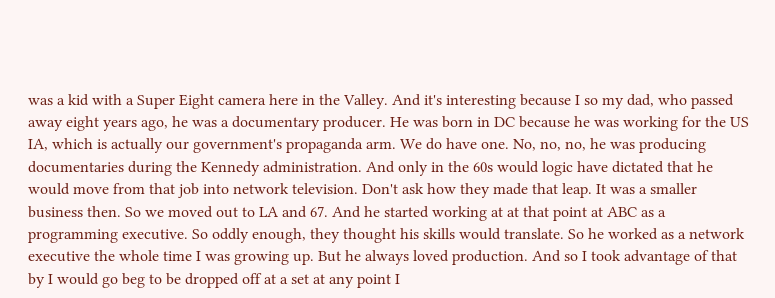was a kid with a Super Eight camera here in the Valley. And it's interesting because I so my dad, who passed away eight years ago, he was a documentary producer. He was born in DC because he was working for the US IA, which is actually our government's propaganda arm. We do have one. No, no, no, he was producing documentaries during the Kennedy administration. And only in the 60s would logic have dictated that he would move from that job into network television. Don't ask how they made that leap. It was a smaller business then. So we moved out to LA and 67. And he started working at at that point at ABC as a programming executive. So oddly enough, they thought his skills would translate. So he worked as a network executive the whole time I was growing up. But he always loved production. And so I took advantage of that by I would go beg to be dropped off at a set at any point I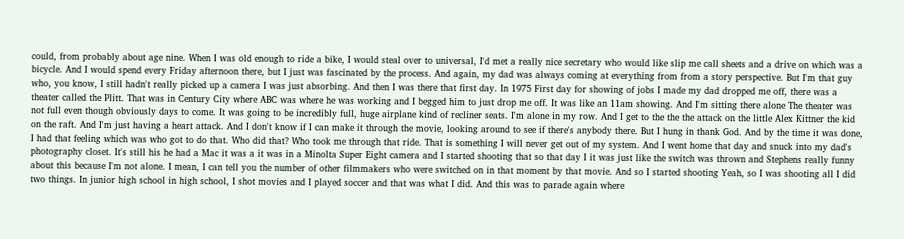could, from probably about age nine. When I was old enough to ride a bike, I would steal over to universal, I'd met a really nice secretary who would like slip me call sheets and a drive on which was a bicycle. And I would spend every Friday afternoon there, but I just was fascinated by the process. And again, my dad was always coming at everything from from a story perspective. But I'm that guy who, you know, I still hadn't really picked up a camera I was just absorbing. And then I was there that first day. In 1975 First day for showing of jobs I made my dad dropped me off, there was a theater called the Plitt. That was in Century City where ABC was where he was working and I begged him to just drop me off. It was like an 11am showing. And I'm sitting there alone The theater was not full even though obviously days to come. It was going to be incredibly full, huge airplane kind of recliner seats. I'm alone in my row. And I get to the the the attack on the little Alex Kittner the kid on the raft. And I'm just having a heart attack. And I don't know if I can make it through the movie, looking around to see if there's anybody there. But I hung in thank God. And by the time it was done, I had that feeling which was who got to do that. Who did that? Who took me through that ride. That is something I will never get out of my system. And I went home that day and snuck into my dad's photography closet. It's still his he had a Mac it was a it was in a Minolta Super Eight camera and I started shooting that so that day I it was just like the switch was thrown and Stephens really funny about this because I'm not alone. I mean, I can tell you the number of other filmmakers who were switched on in that moment by that movie. And so I started shooting Yeah, so I was shooting all I did two things. In junior high school in high school, I shot movies and I played soccer and that was what I did. And this was to parade again where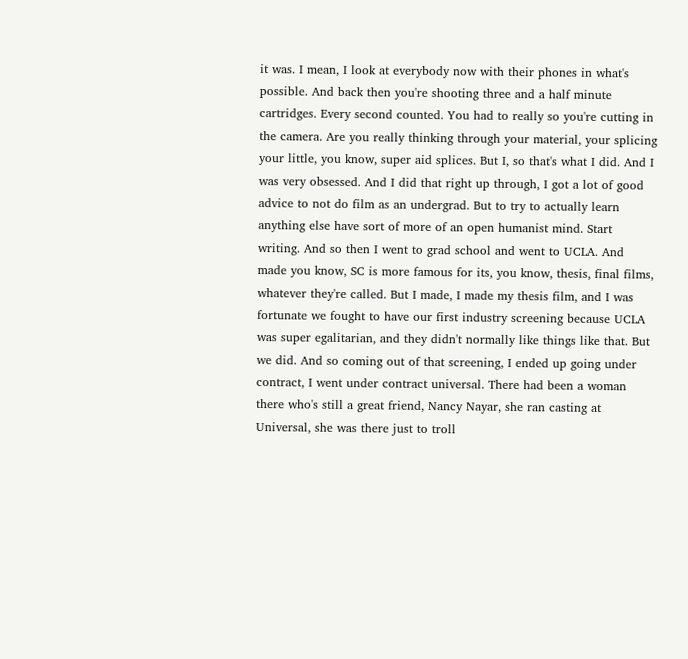it was. I mean, I look at everybody now with their phones in what's possible. And back then you're shooting three and a half minute cartridges. Every second counted. You had to really so you're cutting in the camera. Are you really thinking through your material, your splicing your little, you know, super aid splices. But I, so that's what I did. And I was very obsessed. And I did that right up through, I got a lot of good advice to not do film as an undergrad. But to try to actually learn anything else have sort of more of an open humanist mind. Start writing. And so then I went to grad school and went to UCLA. And made you know, SC is more famous for its, you know, thesis, final films, whatever they're called. But I made, I made my thesis film, and I was fortunate we fought to have our first industry screening because UCLA was super egalitarian, and they didn't normally like things like that. But we did. And so coming out of that screening, I ended up going under contract, I went under contract universal. There had been a woman there who's still a great friend, Nancy Nayar, she ran casting at Universal, she was there just to troll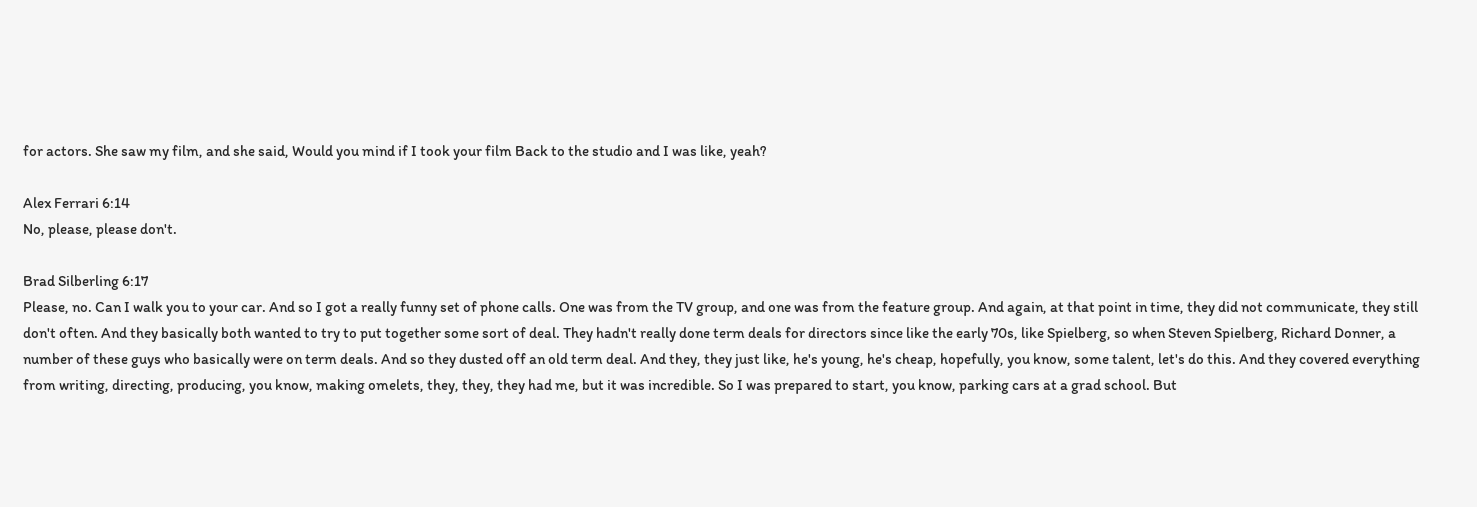for actors. She saw my film, and she said, Would you mind if I took your film Back to the studio and I was like, yeah?

Alex Ferrari 6:14
No, please, please don't.

Brad Silberling 6:17
Please, no. Can I walk you to your car. And so I got a really funny set of phone calls. One was from the TV group, and one was from the feature group. And again, at that point in time, they did not communicate, they still don't often. And they basically both wanted to try to put together some sort of deal. They hadn't really done term deals for directors since like the early 70s, like Spielberg, so when Steven Spielberg, Richard Donner, a number of these guys who basically were on term deals. And so they dusted off an old term deal. And they, they just like, he's young, he's cheap, hopefully, you know, some talent, let's do this. And they covered everything from writing, directing, producing, you know, making omelets, they, they, they had me, but it was incredible. So I was prepared to start, you know, parking cars at a grad school. But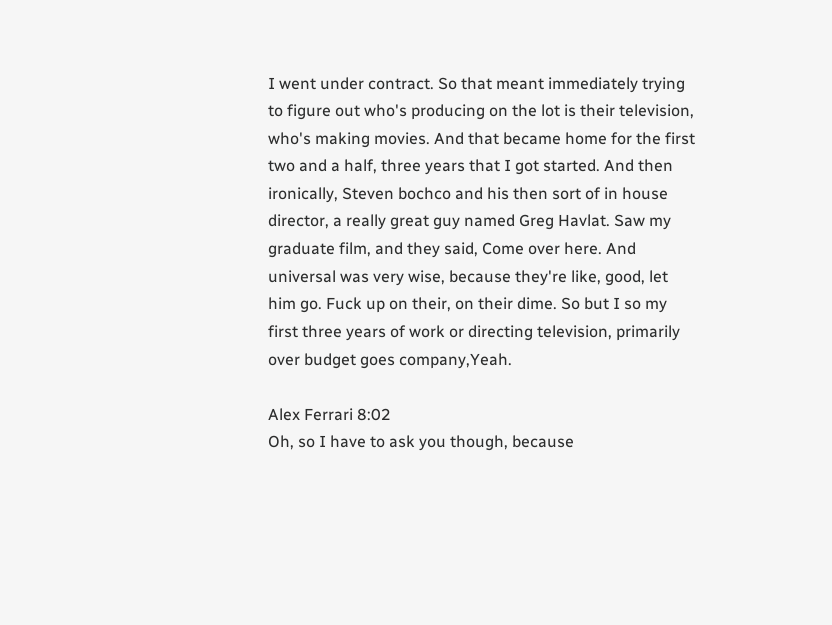I went under contract. So that meant immediately trying to figure out who's producing on the lot is their television, who's making movies. And that became home for the first two and a half, three years that I got started. And then ironically, Steven bochco and his then sort of in house director, a really great guy named Greg Havlat. Saw my graduate film, and they said, Come over here. And universal was very wise, because they're like, good, let him go. Fuck up on their, on their dime. So but I so my first three years of work or directing television, primarily over budget goes company,Yeah.

Alex Ferrari 8:02
Oh, so I have to ask you though, because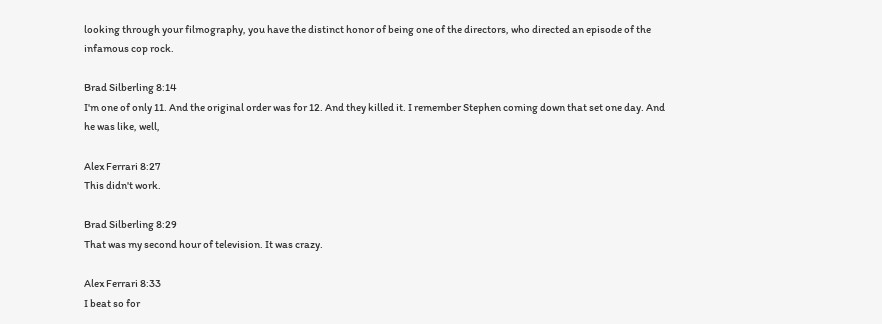looking through your filmography, you have the distinct honor of being one of the directors, who directed an episode of the infamous cop rock.

Brad Silberling 8:14
I'm one of only 11. And the original order was for 12. And they killed it. I remember Stephen coming down that set one day. And he was like, well,

Alex Ferrari 8:27
This didn't work.

Brad Silberling 8:29
That was my second hour of television. It was crazy.

Alex Ferrari 8:33
I beat so for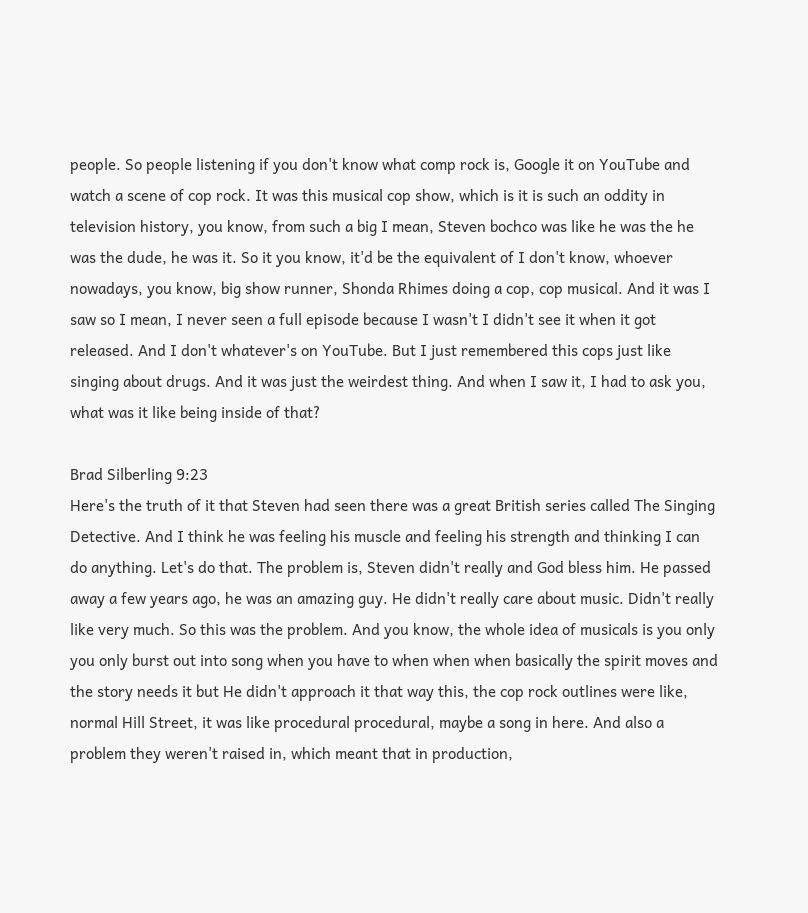people. So people listening if you don't know what comp rock is, Google it on YouTube and watch a scene of cop rock. It was this musical cop show, which is it is such an oddity in television history, you know, from such a big I mean, Steven bochco was like he was the he was the dude, he was it. So it you know, it'd be the equivalent of I don't know, whoever nowadays, you know, big show runner, Shonda Rhimes doing a cop, cop musical. And it was I saw so I mean, I never seen a full episode because I wasn't I didn't see it when it got released. And I don't whatever's on YouTube. But I just remembered this cops just like singing about drugs. And it was just the weirdest thing. And when I saw it, I had to ask you, what was it like being inside of that?

Brad Silberling 9:23
Here's the truth of it that Steven had seen there was a great British series called The Singing Detective. And I think he was feeling his muscle and feeling his strength and thinking I can do anything. Let's do that. The problem is, Steven didn't really and God bless him. He passed away a few years ago, he was an amazing guy. He didn't really care about music. Didn't really like very much. So this was the problem. And you know, the whole idea of musicals is you only you only burst out into song when you have to when when when basically the spirit moves and the story needs it but He didn't approach it that way this, the cop rock outlines were like, normal Hill Street, it was like procedural procedural, maybe a song in here. And also a problem they weren't raised in, which meant that in production,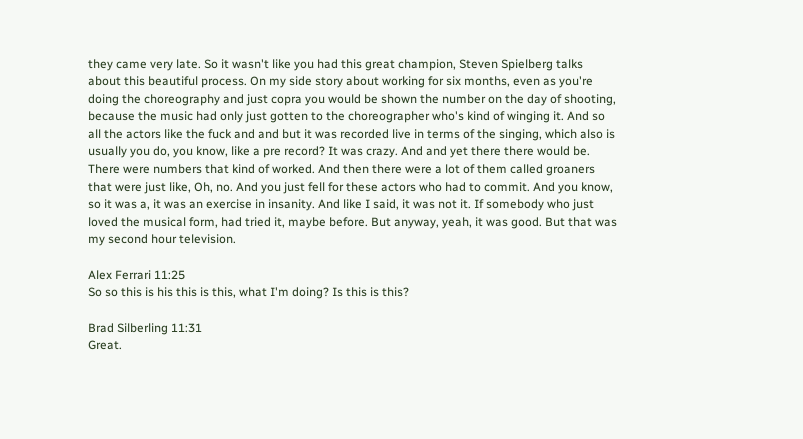they came very late. So it wasn't like you had this great champion, Steven Spielberg talks about this beautiful process. On my side story about working for six months, even as you're doing the choreography and just copra you would be shown the number on the day of shooting, because the music had only just gotten to the choreographer who's kind of winging it. And so all the actors like the fuck and and but it was recorded live in terms of the singing, which also is usually you do, you know, like a pre record? It was crazy. And and yet there there would be. There were numbers that kind of worked. And then there were a lot of them called groaners that were just like, Oh, no. And you just fell for these actors who had to commit. And you know, so it was a, it was an exercise in insanity. And like I said, it was not it. If somebody who just loved the musical form, had tried it, maybe before. But anyway, yeah, it was good. But that was my second hour television.

Alex Ferrari 11:25
So so this is his this is this, what I'm doing? Is this is this?

Brad Silberling 11:31
Great.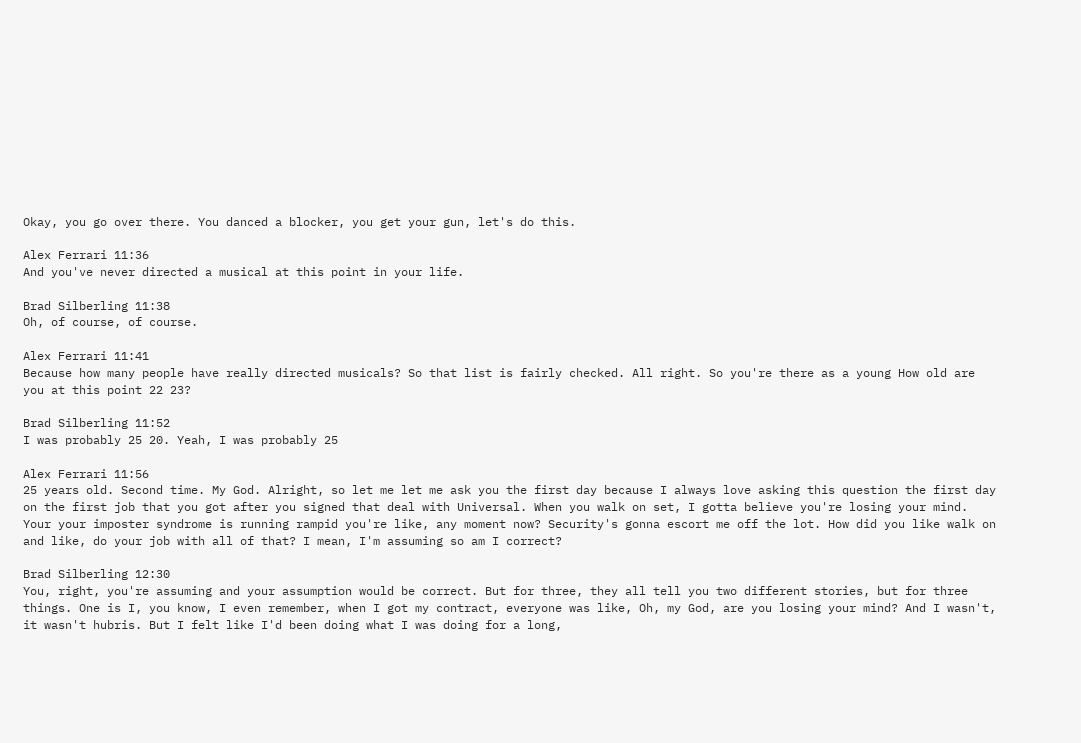Okay, you go over there. You danced a blocker, you get your gun, let's do this.

Alex Ferrari 11:36
And you've never directed a musical at this point in your life.

Brad Silberling 11:38
Oh, of course, of course.

Alex Ferrari 11:41
Because how many people have really directed musicals? So that list is fairly checked. All right. So you're there as a young How old are you at this point 22 23?

Brad Silberling 11:52
I was probably 25 20. Yeah, I was probably 25

Alex Ferrari 11:56
25 years old. Second time. My God. Alright, so let me let me ask you the first day because I always love asking this question the first day on the first job that you got after you signed that deal with Universal. When you walk on set, I gotta believe you're losing your mind. Your your imposter syndrome is running rampid you're like, any moment now? Security's gonna escort me off the lot. How did you like walk on and like, do your job with all of that? I mean, I'm assuming so am I correct?

Brad Silberling 12:30
You, right, you're assuming and your assumption would be correct. But for three, they all tell you two different stories, but for three things. One is I, you know, I even remember, when I got my contract, everyone was like, Oh, my God, are you losing your mind? And I wasn't, it wasn't hubris. But I felt like I'd been doing what I was doing for a long,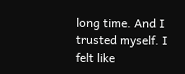long time. And I trusted myself. I felt like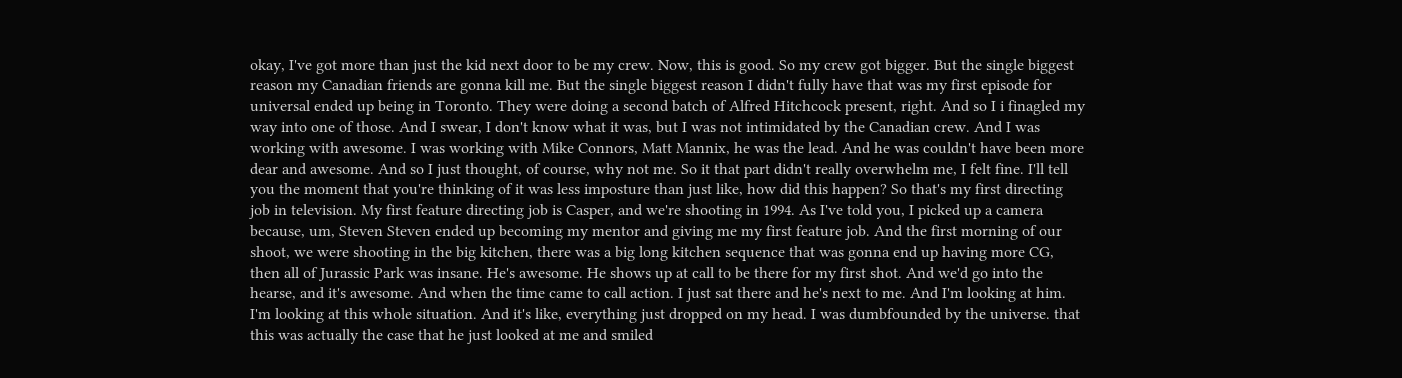okay, I've got more than just the kid next door to be my crew. Now, this is good. So my crew got bigger. But the single biggest reason my Canadian friends are gonna kill me. But the single biggest reason I didn't fully have that was my first episode for universal ended up being in Toronto. They were doing a second batch of Alfred Hitchcock present, right. And so I i finagled my way into one of those. And I swear, I don't know what it was, but I was not intimidated by the Canadian crew. And I was working with awesome. I was working with Mike Connors, Matt Mannix, he was the lead. And he was couldn't have been more dear and awesome. And so I just thought, of course, why not me. So it that part didn't really overwhelm me, I felt fine. I'll tell you the moment that you're thinking of it was less imposture than just like, how did this happen? So that's my first directing job in television. My first feature directing job is Casper, and we're shooting in 1994. As I've told you, I picked up a camera because, um, Steven Steven ended up becoming my mentor and giving me my first feature job. And the first morning of our shoot, we were shooting in the big kitchen, there was a big long kitchen sequence that was gonna end up having more CG, then all of Jurassic Park was insane. He's awesome. He shows up at call to be there for my first shot. And we'd go into the hearse, and it's awesome. And when the time came to call action. I just sat there and he's next to me. And I'm looking at him. I'm looking at this whole situation. And it's like, everything just dropped on my head. I was dumbfounded by the universe. that this was actually the case that he just looked at me and smiled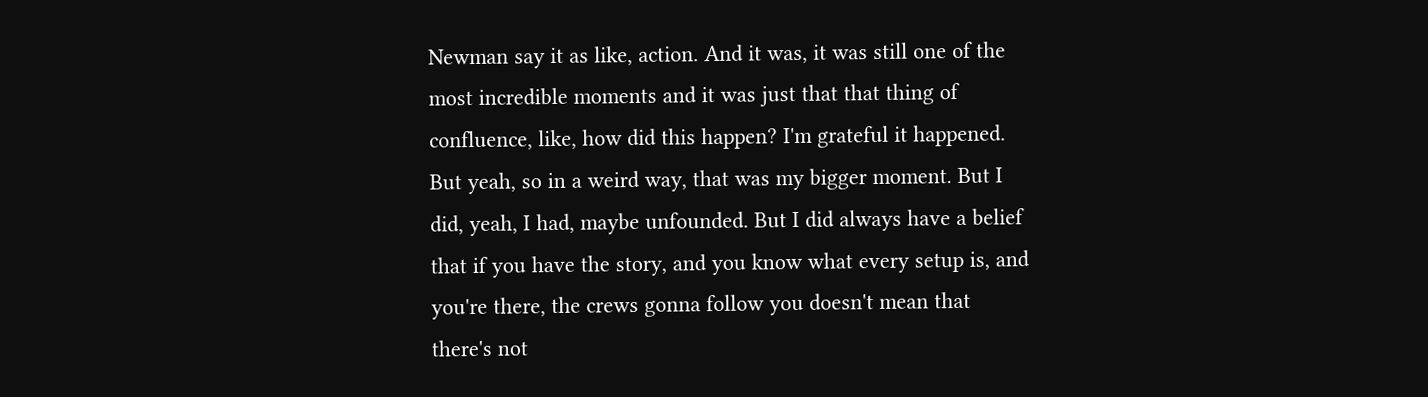Newman say it as like, action. And it was, it was still one of the most incredible moments and it was just that that thing of confluence, like, how did this happen? I'm grateful it happened. But yeah, so in a weird way, that was my bigger moment. But I did, yeah, I had, maybe unfounded. But I did always have a belief that if you have the story, and you know what every setup is, and you're there, the crews gonna follow you doesn't mean that there's not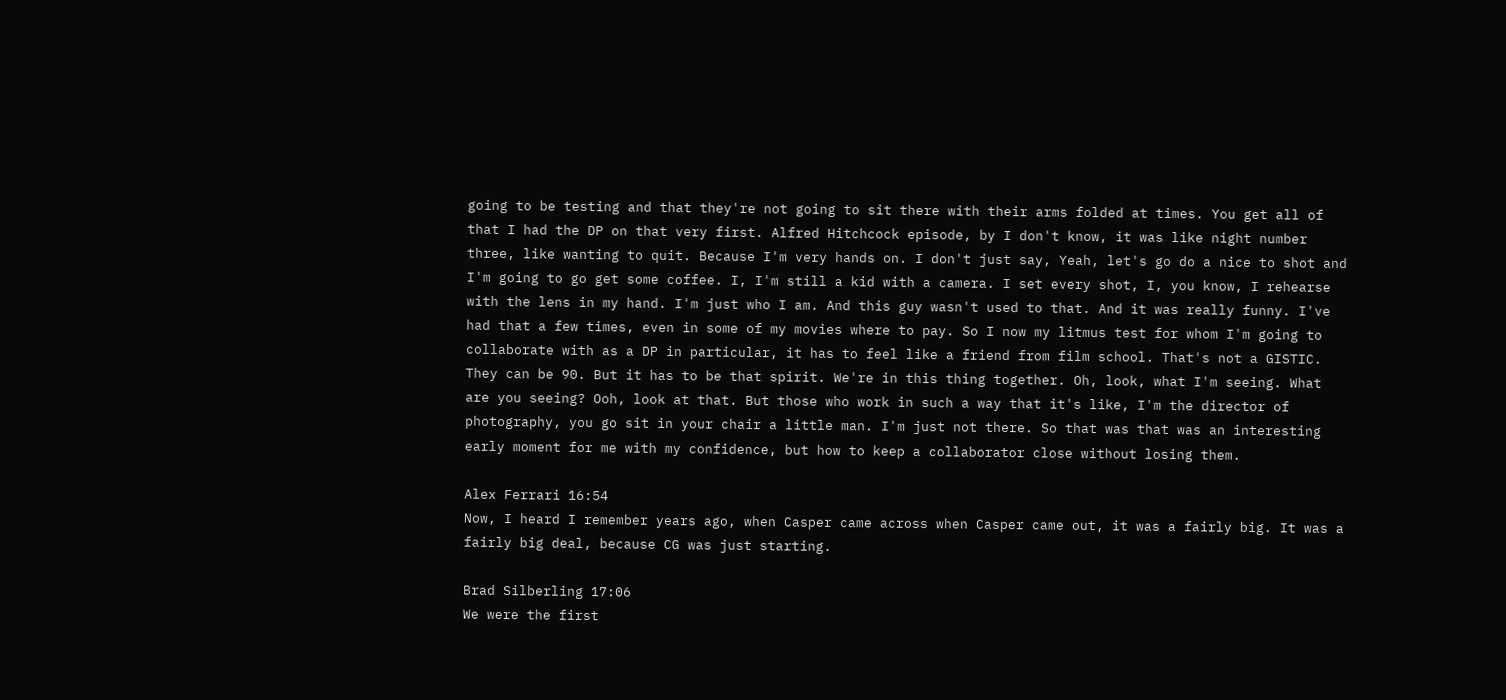going to be testing and that they're not going to sit there with their arms folded at times. You get all of that I had the DP on that very first. Alfred Hitchcock episode, by I don't know, it was like night number three, like wanting to quit. Because I'm very hands on. I don't just say, Yeah, let's go do a nice to shot and I'm going to go get some coffee. I, I'm still a kid with a camera. I set every shot, I, you know, I rehearse with the lens in my hand. I'm just who I am. And this guy wasn't used to that. And it was really funny. I've had that a few times, even in some of my movies where to pay. So I now my litmus test for whom I'm going to collaborate with as a DP in particular, it has to feel like a friend from film school. That's not a GISTIC. They can be 90. But it has to be that spirit. We're in this thing together. Oh, look, what I'm seeing. What are you seeing? Ooh, look at that. But those who work in such a way that it's like, I'm the director of photography, you go sit in your chair a little man. I'm just not there. So that was that was an interesting early moment for me with my confidence, but how to keep a collaborator close without losing them.

Alex Ferrari 16:54
Now, I heard I remember years ago, when Casper came across when Casper came out, it was a fairly big. It was a fairly big deal, because CG was just starting.

Brad Silberling 17:06
We were the first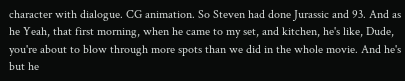character with dialogue. CG animation. So Steven had done Jurassic and 93. And as he Yeah, that first morning, when he came to my set, and kitchen, he's like, Dude, you're about to blow through more spots than we did in the whole movie. And he's but he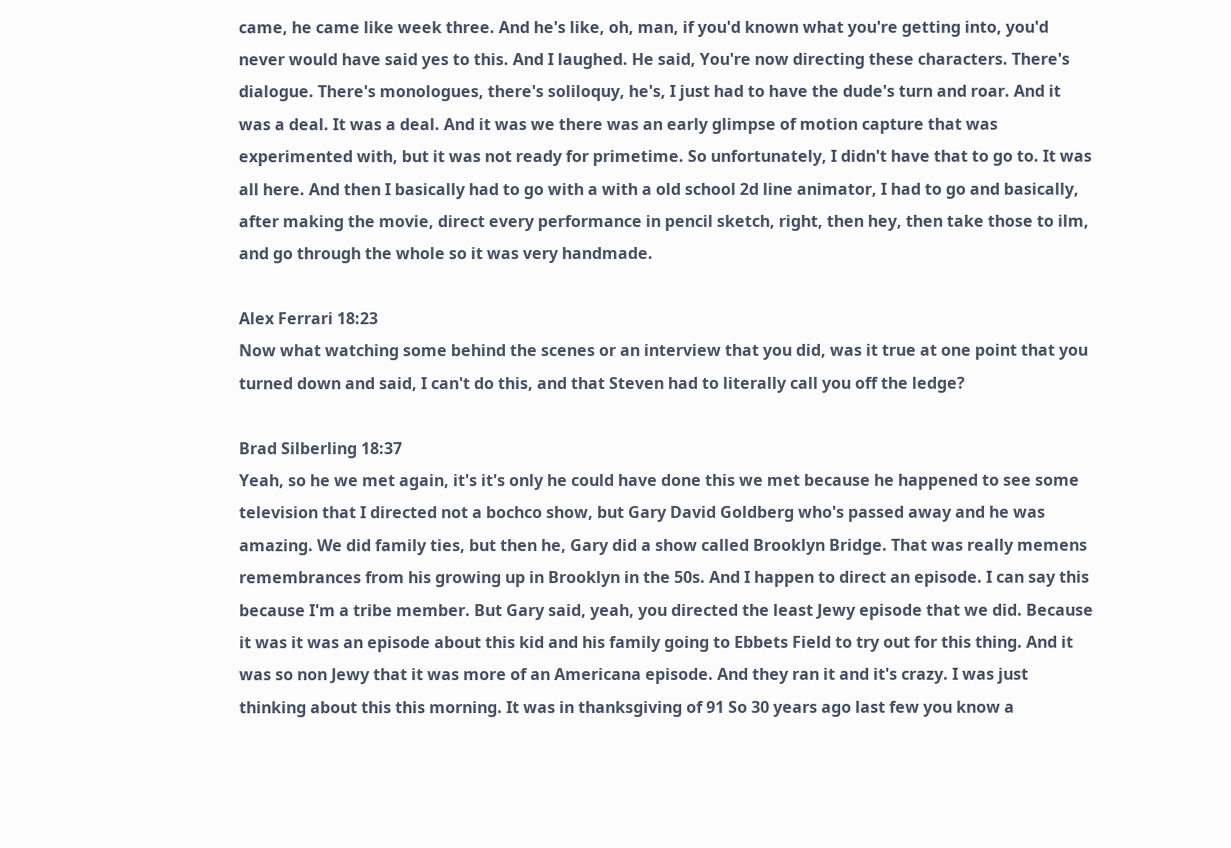came, he came like week three. And he's like, oh, man, if you'd known what you're getting into, you'd never would have said yes to this. And I laughed. He said, You're now directing these characters. There's dialogue. There's monologues, there's soliloquy, he's, I just had to have the dude's turn and roar. And it was a deal. It was a deal. And it was we there was an early glimpse of motion capture that was experimented with, but it was not ready for primetime. So unfortunately, I didn't have that to go to. It was all here. And then I basically had to go with a with a old school 2d line animator, I had to go and basically, after making the movie, direct every performance in pencil sketch, right, then hey, then take those to ilm, and go through the whole so it was very handmade.

Alex Ferrari 18:23
Now what watching some behind the scenes or an interview that you did, was it true at one point that you turned down and said, I can't do this, and that Steven had to literally call you off the ledge?

Brad Silberling 18:37
Yeah, so he we met again, it's it's only he could have done this we met because he happened to see some television that I directed not a bochco show, but Gary David Goldberg who's passed away and he was amazing. We did family ties, but then he, Gary did a show called Brooklyn Bridge. That was really memens remembrances from his growing up in Brooklyn in the 50s. And I happen to direct an episode. I can say this because I'm a tribe member. But Gary said, yeah, you directed the least Jewy episode that we did. Because it was it was an episode about this kid and his family going to Ebbets Field to try out for this thing. And it was so non Jewy that it was more of an Americana episode. And they ran it and it's crazy. I was just thinking about this this morning. It was in thanksgiving of 91 So 30 years ago last few you know a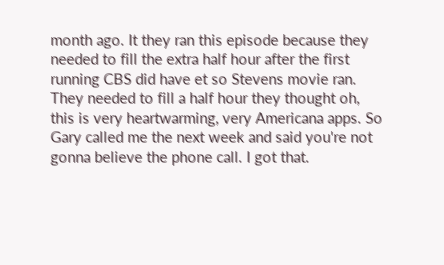month ago. It they ran this episode because they needed to fill the extra half hour after the first running CBS did have et so Stevens movie ran. They needed to fill a half hour they thought oh, this is very heartwarming, very Americana apps. So Gary called me the next week and said you're not gonna believe the phone call. I got that.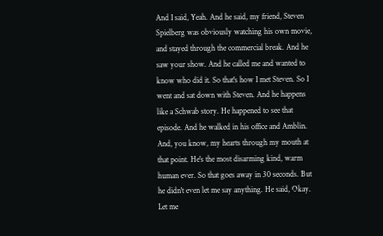And I said, Yeah. And he said, my friend, Steven Spielberg was obviously watching his own movie, and stayed through the commercial break. And he saw your show. And he called me and wanted to know who did it. So that's how I met Steven. So I went and sat down with Steven. And he happens like a Schwab story. He happened to see that episode. And he walked in his office and Amblin. And, you know, my hearts through my mouth at that point. He's the most disarming kind, warm human ever. So that goes away in 30 seconds. But he didn't even let me say anything. He said, Okay. Let me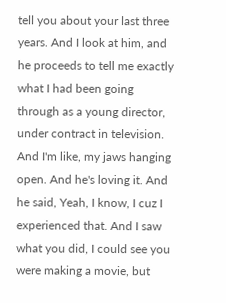tell you about your last three years. And I look at him, and he proceeds to tell me exactly what I had been going through as a young director, under contract in television. And I'm like, my jaws hanging open. And he's loving it. And he said, Yeah, I know, I cuz I experienced that. And I saw what you did, I could see you were making a movie, but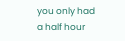you only had a half hour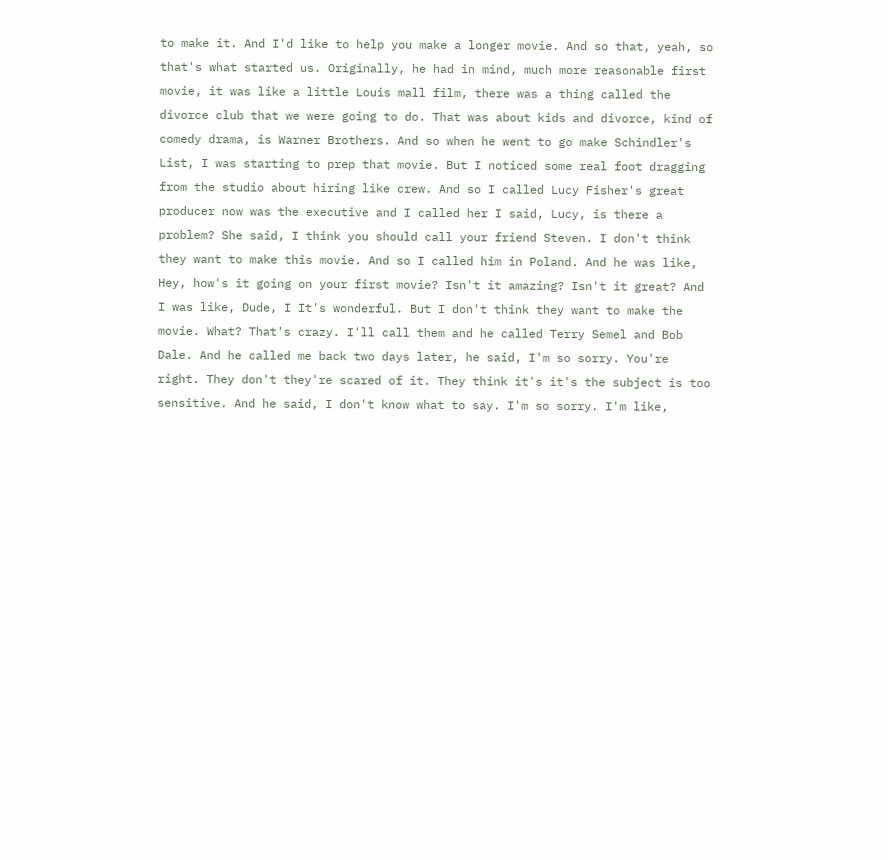to make it. And I'd like to help you make a longer movie. And so that, yeah, so that's what started us. Originally, he had in mind, much more reasonable first movie, it was like a little Louis mall film, there was a thing called the divorce club that we were going to do. That was about kids and divorce, kind of comedy drama, is Warner Brothers. And so when he went to go make Schindler's List, I was starting to prep that movie. But I noticed some real foot dragging from the studio about hiring like crew. And so I called Lucy Fisher's great producer now was the executive and I called her I said, Lucy, is there a problem? She said, I think you should call your friend Steven. I don't think they want to make this movie. And so I called him in Poland. And he was like, Hey, how's it going on your first movie? Isn't it amazing? Isn't it great? And I was like, Dude, I It's wonderful. But I don't think they want to make the movie. What? That's crazy. I'll call them and he called Terry Semel and Bob Dale. And he called me back two days later, he said, I'm so sorry. You're right. They don't they're scared of it. They think it's it's the subject is too sensitive. And he said, I don't know what to say. I'm so sorry. I'm like,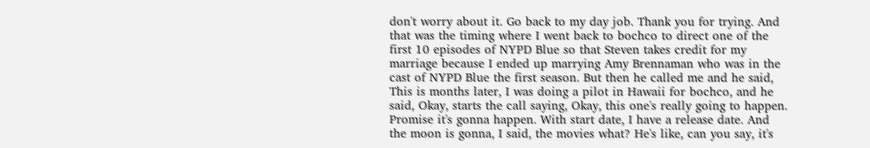don't worry about it. Go back to my day job. Thank you for trying. And that was the timing where I went back to bochco to direct one of the first 10 episodes of NYPD Blue so that Steven takes credit for my marriage because I ended up marrying Amy Brennaman who was in the cast of NYPD Blue the first season. But then he called me and he said, This is months later, I was doing a pilot in Hawaii for bochco, and he said, Okay, starts the call saying, Okay, this one's really going to happen. Promise it's gonna happen. With start date, I have a release date. And the moon is gonna, I said, the movies what? He's like, can you say, it's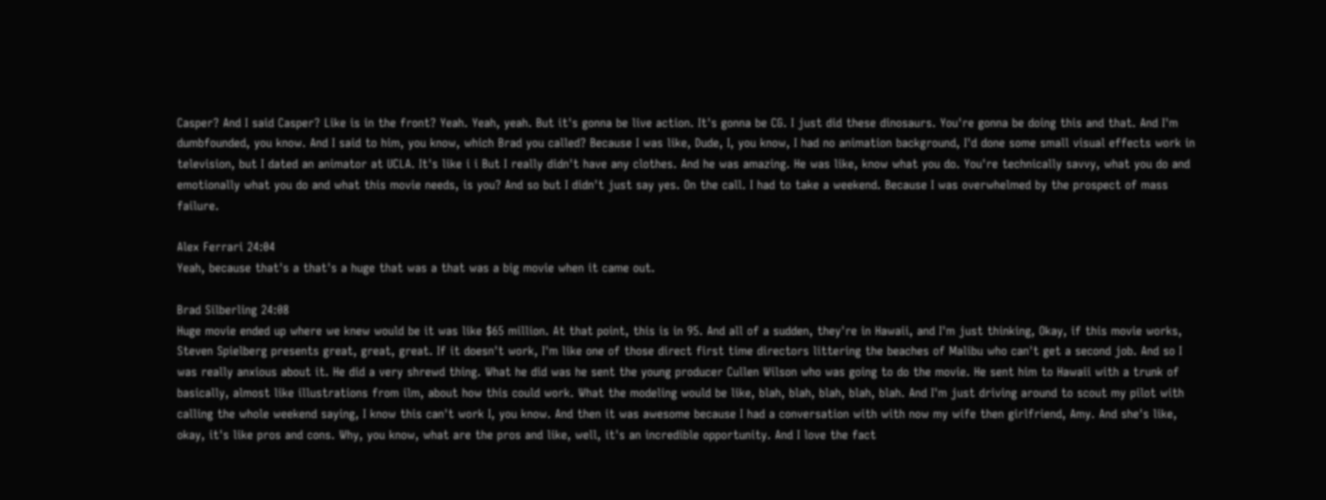Casper? And I said Casper? Like is in the front? Yeah. Yeah, yeah. But it's gonna be live action. It's gonna be CG. I just did these dinosaurs. You're gonna be doing this and that. And I'm dumbfounded, you know. And I said to him, you know, which Brad you called? Because I was like, Dude, I, you know, I had no animation background, I'd done some small visual effects work in television, but I dated an animator at UCLA. It's like i i But I really didn't have any clothes. And he was amazing. He was like, know what you do. You're technically savvy, what you do and emotionally what you do and what this movie needs, is you? And so but I didn't just say yes. On the call. I had to take a weekend. Because I was overwhelmed by the prospect of mass failure.

Alex Ferrari 24:04
Yeah, because that's a that's a huge that was a that was a big movie when it came out.

Brad Silberling 24:08
Huge movie ended up where we knew would be it was like $65 million. At that point, this is in 95. And all of a sudden, they're in Hawaii, and I'm just thinking, Okay, if this movie works, Steven Spielberg presents great, great, great. If it doesn't work, I'm like one of those direct first time directors littering the beaches of Malibu who can't get a second job. And so I was really anxious about it. He did a very shrewd thing. What he did was he sent the young producer Cullen Wilson who was going to do the movie. He sent him to Hawaii with a trunk of basically, almost like illustrations from ilm, about how this could work. What the modeling would be like, blah, blah, blah, blah, blah. And I'm just driving around to scout my pilot with calling the whole weekend saying, I know this can't work I, you know. And then it was awesome because I had a conversation with with now my wife then girlfriend, Amy. And she's like, okay, it's like pros and cons. Why, you know, what are the pros and like, well, it's an incredible opportunity. And I love the fact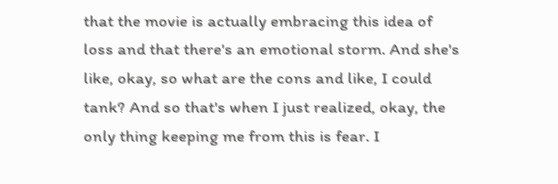that the movie is actually embracing this idea of loss and that there's an emotional storm. And she's like, okay, so what are the cons and like, I could tank? And so that's when I just realized, okay, the only thing keeping me from this is fear. I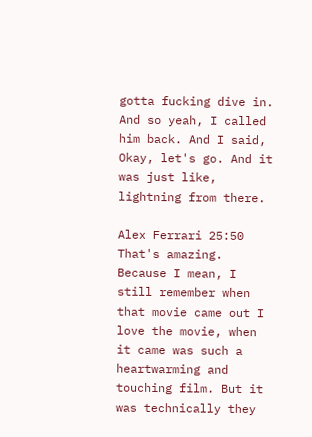gotta fucking dive in. And so yeah, I called him back. And I said, Okay, let's go. And it was just like, lightning from there.

Alex Ferrari 25:50
That's amazing. Because I mean, I still remember when that movie came out I love the movie, when it came was such a heartwarming and touching film. But it was technically they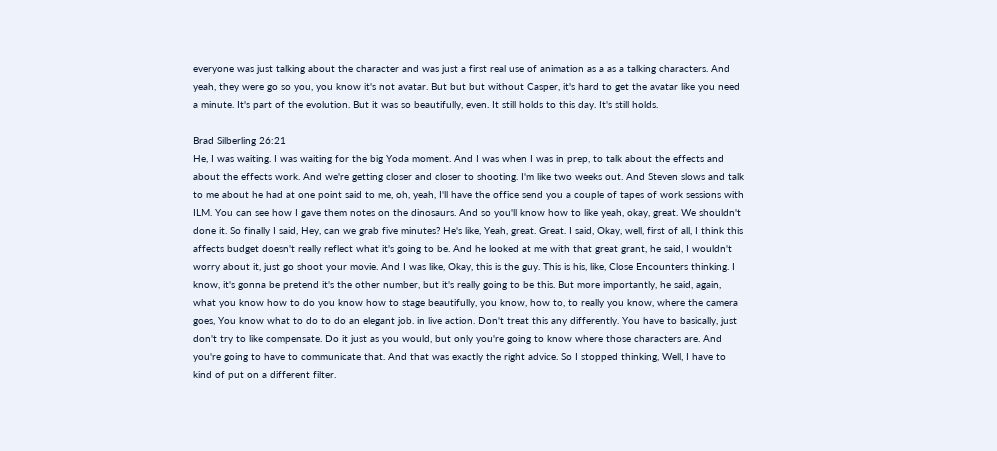everyone was just talking about the character and was just a first real use of animation as a as a talking characters. And yeah, they were go so you, you know it's not avatar. But but but without Casper, it's hard to get the avatar like you need a minute. It's part of the evolution. But it was so beautifully, even. It still holds to this day. It's still holds.

Brad Silberling 26:21
He, I was waiting. I was waiting for the big Yoda moment. And I was when I was in prep, to talk about the effects and about the effects work. And we're getting closer and closer to shooting. I'm like two weeks out. And Steven slows and talk to me about he had at one point said to me, oh, yeah, I'll have the office send you a couple of tapes of work sessions with ILM. You can see how I gave them notes on the dinosaurs. And so you'll know how to like yeah, okay, great. We shouldn't done it. So finally I said, Hey, can we grab five minutes? He's like, Yeah, great. Great. I said, Okay, well, first of all, I think this affects budget doesn't really reflect what it's going to be. And he looked at me with that great grant, he said, I wouldn't worry about it, just go shoot your movie. And I was like, Okay, this is the guy. This is his, like, Close Encounters thinking. I know, it's gonna be pretend it's the other number, but it's really going to be this. But more importantly, he said, again, what you know how to do you know how to stage beautifully, you know, how to, to really you know, where the camera goes, You know what to do to do an elegant job. in live action. Don't treat this any differently. You have to basically, just don't try to like compensate. Do it just as you would, but only you're going to know where those characters are. And you're going to have to communicate that. And that was exactly the right advice. So I stopped thinking, Well, I have to kind of put on a different filter.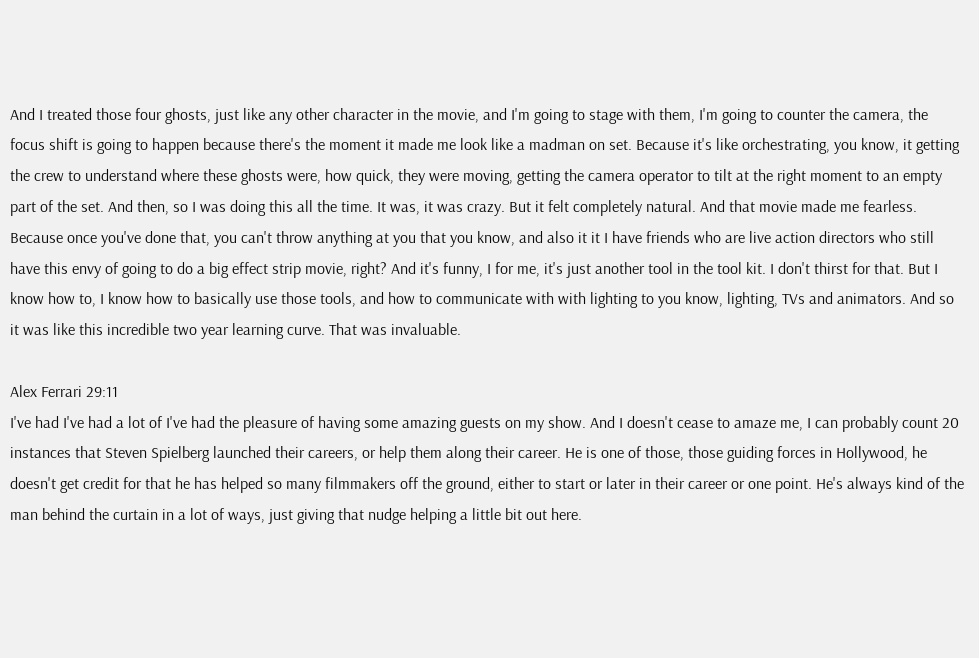And I treated those four ghosts, just like any other character in the movie, and I'm going to stage with them, I'm going to counter the camera, the focus shift is going to happen because there's the moment it made me look like a madman on set. Because it's like orchestrating, you know, it getting the crew to understand where these ghosts were, how quick, they were moving, getting the camera operator to tilt at the right moment to an empty part of the set. And then, so I was doing this all the time. It was, it was crazy. But it felt completely natural. And that movie made me fearless. Because once you've done that, you can't throw anything at you that you know, and also it it I have friends who are live action directors who still have this envy of going to do a big effect strip movie, right? And it's funny, I for me, it's just another tool in the tool kit. I don't thirst for that. But I know how to, I know how to basically use those tools, and how to communicate with with lighting to you know, lighting, TVs and animators. And so it was like this incredible two year learning curve. That was invaluable.

Alex Ferrari 29:11
I've had I've had a lot of I've had the pleasure of having some amazing guests on my show. And I doesn't cease to amaze me, I can probably count 20 instances that Steven Spielberg launched their careers, or help them along their career. He is one of those, those guiding forces in Hollywood, he doesn't get credit for that he has helped so many filmmakers off the ground, either to start or later in their career or one point. He's always kind of the man behind the curtain in a lot of ways, just giving that nudge helping a little bit out here.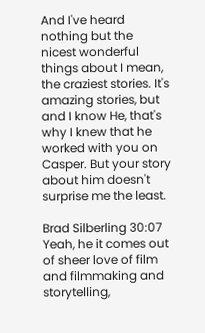And I've heard nothing but the nicest wonderful things about I mean, the craziest stories. It's amazing stories, but and I know He, that's why I knew that he worked with you on Casper. But your story about him doesn't surprise me the least.

Brad Silberling 30:07
Yeah, he it comes out of sheer love of film and filmmaking and storytelling,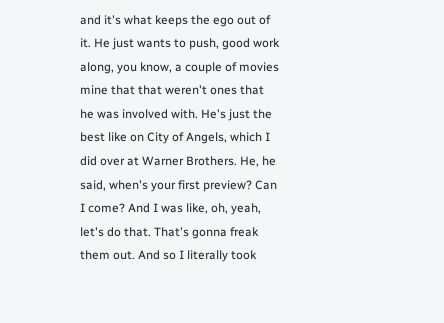and it's what keeps the ego out of it. He just wants to push, good work along, you know, a couple of movies mine that that weren't ones that he was involved with. He's just the best like on City of Angels, which I did over at Warner Brothers. He, he said, when's your first preview? Can I come? And I was like, oh, yeah, let's do that. That's gonna freak them out. And so I literally took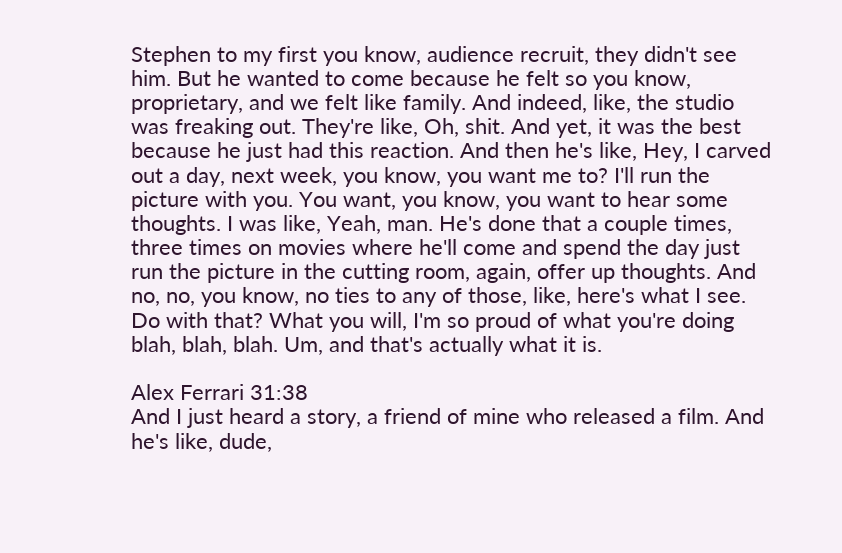Stephen to my first you know, audience recruit, they didn't see him. But he wanted to come because he felt so you know, proprietary, and we felt like family. And indeed, like, the studio was freaking out. They're like, Oh, shit. And yet, it was the best because he just had this reaction. And then he's like, Hey, I carved out a day, next week, you know, you want me to? I'll run the picture with you. You want, you know, you want to hear some thoughts. I was like, Yeah, man. He's done that a couple times, three times on movies where he'll come and spend the day just run the picture in the cutting room, again, offer up thoughts. And no, no, you know, no ties to any of those, like, here's what I see. Do with that? What you will, I'm so proud of what you're doing blah, blah, blah. Um, and that's actually what it is.

Alex Ferrari 31:38
And I just heard a story, a friend of mine who released a film. And he's like, dude,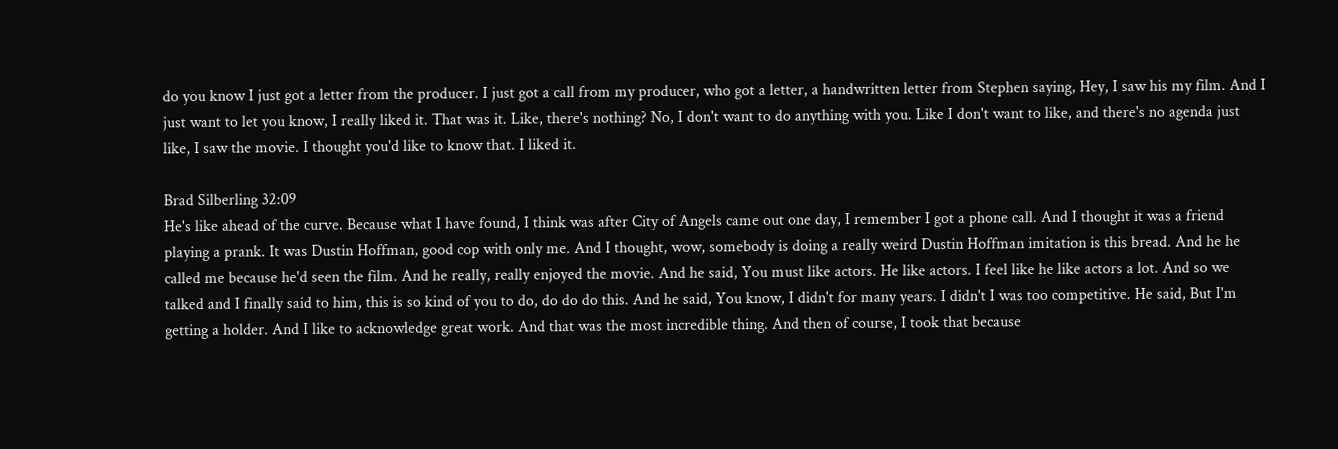do you know I just got a letter from the producer. I just got a call from my producer, who got a letter, a handwritten letter from Stephen saying, Hey, I saw his my film. And I just want to let you know, I really liked it. That was it. Like, there's nothing? No, I don't want to do anything with you. Like I don't want to like, and there's no agenda just like, I saw the movie. I thought you'd like to know that. I liked it.

Brad Silberling 32:09
He's like ahead of the curve. Because what I have found, I think was after City of Angels came out one day, I remember I got a phone call. And I thought it was a friend playing a prank. It was Dustin Hoffman, good cop with only me. And I thought, wow, somebody is doing a really weird Dustin Hoffman imitation is this bread. And he he called me because he'd seen the film. And he really, really enjoyed the movie. And he said, You must like actors. He like actors. I feel like he like actors a lot. And so we talked and I finally said to him, this is so kind of you to do, do do do this. And he said, You know, I didn't for many years. I didn't I was too competitive. He said, But I'm getting a holder. And I like to acknowledge great work. And that was the most incredible thing. And then of course, I took that because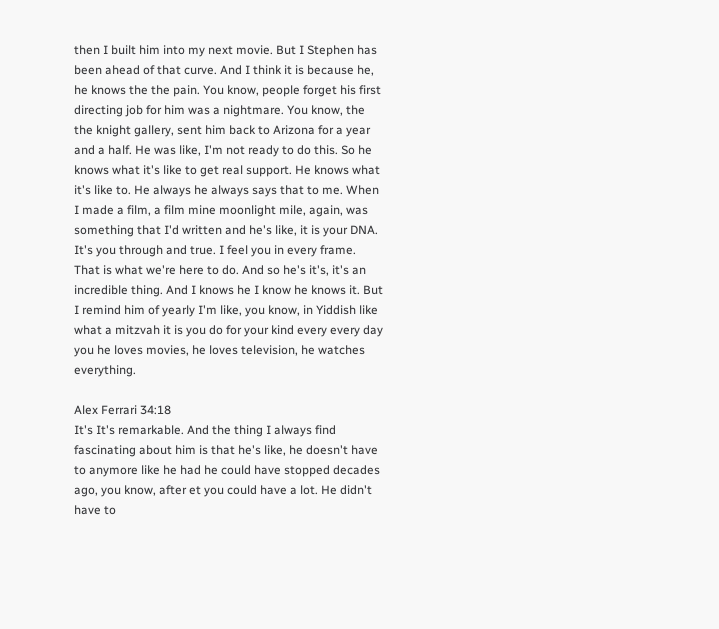then I built him into my next movie. But I Stephen has been ahead of that curve. And I think it is because he, he knows the the pain. You know, people forget his first directing job for him was a nightmare. You know, the the knight gallery, sent him back to Arizona for a year and a half. He was like, I'm not ready to do this. So he knows what it's like to get real support. He knows what it's like to. He always he always says that to me. When I made a film, a film mine moonlight mile, again, was something that I'd written and he's like, it is your DNA. It's you through and true. I feel you in every frame. That is what we're here to do. And so he's it's, it's an incredible thing. And I knows he I know he knows it. But I remind him of yearly I'm like, you know, in Yiddish like what a mitzvah it is you do for your kind every every day you he loves movies, he loves television, he watches everything.

Alex Ferrari 34:18
It's It's remarkable. And the thing I always find fascinating about him is that he's like, he doesn't have to anymore like he had he could have stopped decades ago, you know, after et you could have a lot. He didn't have to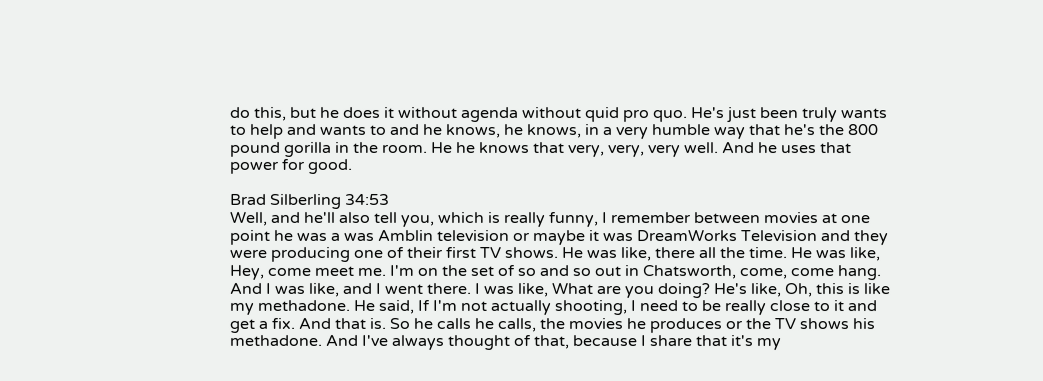do this, but he does it without agenda without quid pro quo. He's just been truly wants to help and wants to and he knows, he knows, in a very humble way that he's the 800 pound gorilla in the room. He he knows that very, very, very well. And he uses that power for good.

Brad Silberling 34:53
Well, and he'll also tell you, which is really funny, I remember between movies at one point he was a was Amblin television or maybe it was DreamWorks Television and they were producing one of their first TV shows. He was like, there all the time. He was like, Hey, come meet me. I'm on the set of so and so out in Chatsworth, come, come hang. And I was like, and I went there. I was like, What are you doing? He's like, Oh, this is like my methadone. He said, If I'm not actually shooting, I need to be really close to it and get a fix. And that is. So he calls he calls, the movies he produces or the TV shows his methadone. And I've always thought of that, because I share that it's my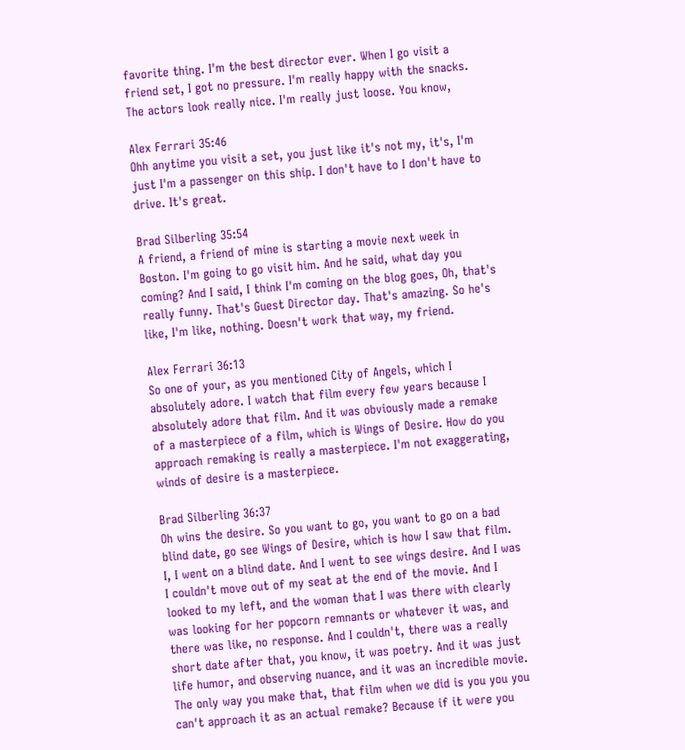favorite thing. I'm the best director ever. When I go visit a friend set, I got no pressure. I'm really happy with the snacks. The actors look really nice. I'm really just loose. You know,

Alex Ferrari 35:46
Ohh anytime you visit a set, you just like it's not my, it's, I'm just I'm a passenger on this ship. I don't have to I don't have to drive. It's great.

Brad Silberling 35:54
A friend, a friend of mine is starting a movie next week in Boston. I'm going to go visit him. And he said, what day you coming? And I said, I think I'm coming on the blog goes, Oh, that's really funny. That's Guest Director day. That's amazing. So he's like, I'm like, nothing. Doesn't work that way, my friend.

Alex Ferrari 36:13
So one of your, as you mentioned City of Angels, which I absolutely adore. I watch that film every few years because I absolutely adore that film. And it was obviously made a remake of a masterpiece of a film, which is Wings of Desire. How do you approach remaking is really a masterpiece. I'm not exaggerating, winds of desire is a masterpiece.

Brad Silberling 36:37
Oh wins the desire. So you want to go, you want to go on a bad blind date, go see Wings of Desire, which is how I saw that film. I, I went on a blind date. And I went to see wings desire. And I was I couldn't move out of my seat at the end of the movie. And I looked to my left, and the woman that I was there with clearly was looking for her popcorn remnants or whatever it was, and there was like, no response. And I couldn't, there was a really short date after that, you know, it was poetry. And it was just life humor, and observing nuance, and it was an incredible movie. The only way you make that, that film when we did is you you you can't approach it as an actual remake? Because if it were you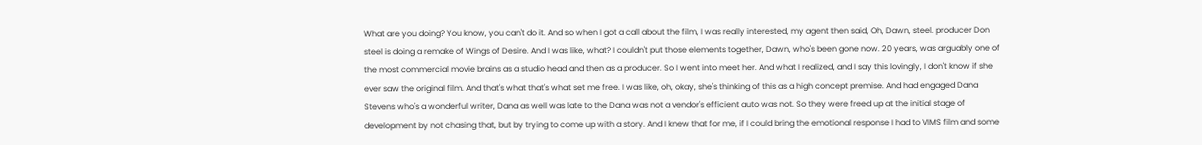What are you doing? You know, you can't do it. And so when I got a call about the film, I was really interested, my agent then said, Oh, Dawn, steel. producer Don steel is doing a remake of Wings of Desire. And I was like, what? I couldn't put those elements together, Dawn, who's been gone now. 20 years, was arguably one of the most commercial movie brains as a studio head and then as a producer. So I went into meet her. And what I realized, and I say this lovingly, I don't know if she ever saw the original film. And that's what that's what set me free. I was like, oh, okay, she's thinking of this as a high concept premise. And had engaged Dana Stevens who's a wonderful writer, Dana as well was late to the Dana was not a vendor's efficient auto was not. So they were freed up at the initial stage of development by not chasing that, but by trying to come up with a story. And I knew that for me, if I could bring the emotional response I had to VIMS film and some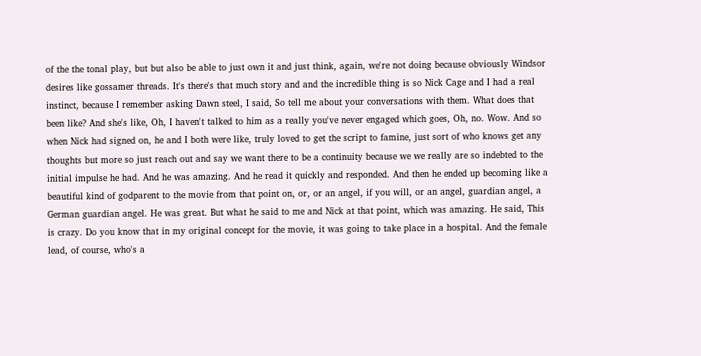of the the tonal play, but but also be able to just own it and just think, again, we're not doing because obviously Windsor desires like gossamer threads. It's there's that much story and and the incredible thing is so Nick Cage and I had a real instinct, because I remember asking Dawn steel, I said, So tell me about your conversations with them. What does that been like? And she's like, Oh, I haven't talked to him as a really you've never engaged which goes, Oh, no. Wow. And so when Nick had signed on, he and I both were like, truly loved to get the script to famine, just sort of who knows get any thoughts but more so just reach out and say we want there to be a continuity because we we really are so indebted to the initial impulse he had. And he was amazing. And he read it quickly and responded. And then he ended up becoming like a beautiful kind of godparent to the movie from that point on, or, or an angel, if you will, or an angel, guardian angel, a German guardian angel. He was great. But what he said to me and Nick at that point, which was amazing. He said, This is crazy. Do you know that in my original concept for the movie, it was going to take place in a hospital. And the female lead, of course, who's a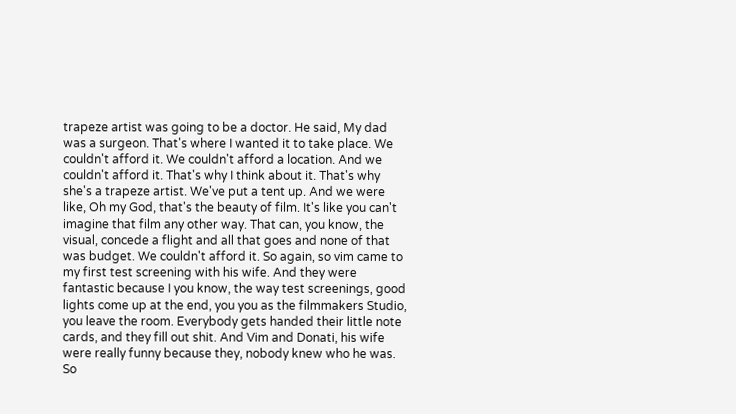trapeze artist was going to be a doctor. He said, My dad was a surgeon. That's where I wanted it to take place. We couldn't afford it. We couldn't afford a location. And we couldn't afford it. That's why I think about it. That's why she's a trapeze artist. We've put a tent up. And we were like, Oh my God, that's the beauty of film. It's like you can't imagine that film any other way. That can, you know, the visual, concede a flight and all that goes and none of that was budget. We couldn't afford it. So again, so vim came to my first test screening with his wife. And they were fantastic because I you know, the way test screenings, good lights come up at the end, you you as the filmmakers Studio, you leave the room. Everybody gets handed their little note cards, and they fill out shit. And Vim and Donati, his wife were really funny because they, nobody knew who he was. So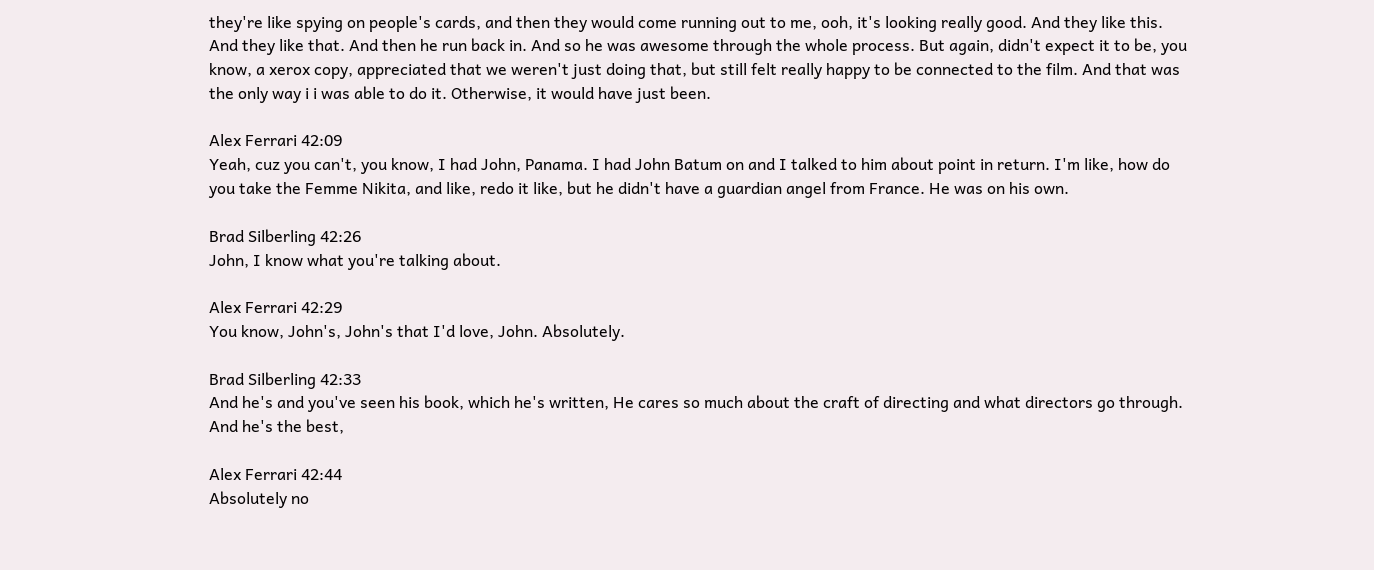they're like spying on people's cards, and then they would come running out to me, ooh, it's looking really good. And they like this. And they like that. And then he run back in. And so he was awesome through the whole process. But again, didn't expect it to be, you know, a xerox copy, appreciated that we weren't just doing that, but still felt really happy to be connected to the film. And that was the only way i i was able to do it. Otherwise, it would have just been.

Alex Ferrari 42:09
Yeah, cuz you can't, you know, I had John, Panama. I had John Batum on and I talked to him about point in return. I'm like, how do you take the Femme Nikita, and like, redo it like, but he didn't have a guardian angel from France. He was on his own.

Brad Silberling 42:26
John, I know what you're talking about.

Alex Ferrari 42:29
You know, John's, John's that I'd love, John. Absolutely.

Brad Silberling 42:33
And he's and you've seen his book, which he's written, He cares so much about the craft of directing and what directors go through. And he's the best,

Alex Ferrari 42:44
Absolutely no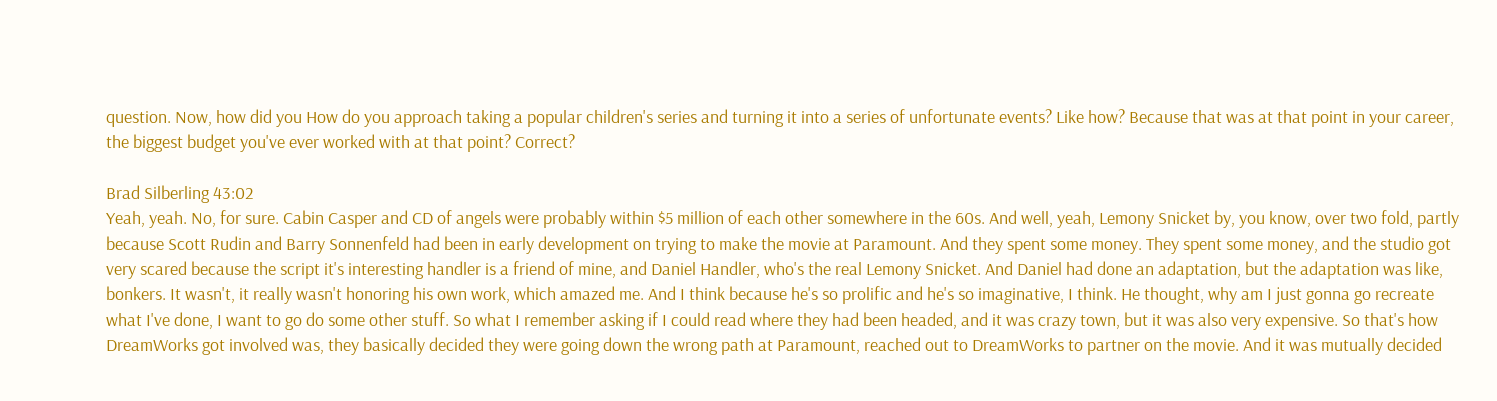question. Now, how did you How do you approach taking a popular children's series and turning it into a series of unfortunate events? Like how? Because that was at that point in your career, the biggest budget you've ever worked with at that point? Correct?

Brad Silberling 43:02
Yeah, yeah. No, for sure. Cabin Casper and CD of angels were probably within $5 million of each other somewhere in the 60s. And well, yeah, Lemony Snicket by, you know, over two fold, partly because Scott Rudin and Barry Sonnenfeld had been in early development on trying to make the movie at Paramount. And they spent some money. They spent some money, and the studio got very scared because the script it's interesting handler is a friend of mine, and Daniel Handler, who's the real Lemony Snicket. And Daniel had done an adaptation, but the adaptation was like, bonkers. It wasn't, it really wasn't honoring his own work, which amazed me. And I think because he's so prolific and he's so imaginative, I think. He thought, why am I just gonna go recreate what I've done, I want to go do some other stuff. So what I remember asking if I could read where they had been headed, and it was crazy town, but it was also very expensive. So that's how DreamWorks got involved was, they basically decided they were going down the wrong path at Paramount, reached out to DreamWorks to partner on the movie. And it was mutually decided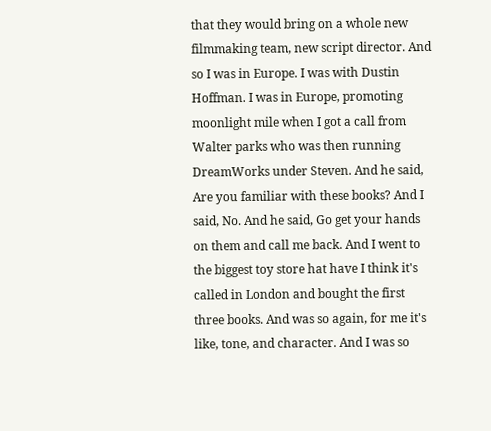that they would bring on a whole new filmmaking team, new script director. And so I was in Europe. I was with Dustin Hoffman. I was in Europe, promoting moonlight mile when I got a call from Walter parks who was then running DreamWorks under Steven. And he said, Are you familiar with these books? And I said, No. And he said, Go get your hands on them and call me back. And I went to the biggest toy store hat have I think it's called in London and bought the first three books. And was so again, for me it's like, tone, and character. And I was so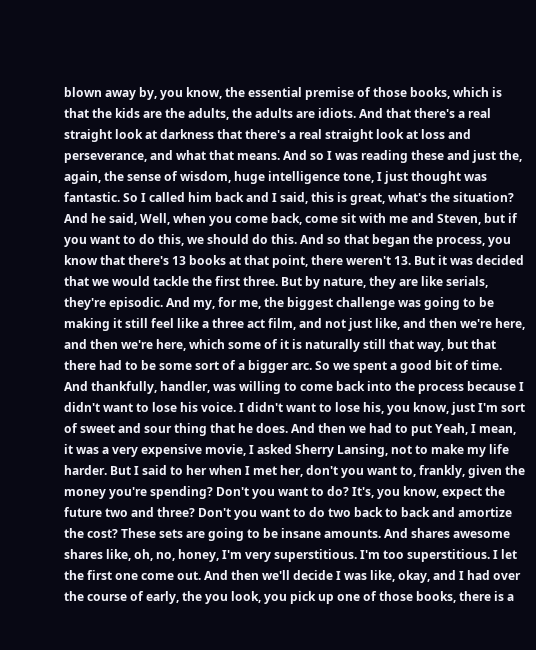blown away by, you know, the essential premise of those books, which is that the kids are the adults, the adults are idiots. And that there's a real straight look at darkness that there's a real straight look at loss and perseverance, and what that means. And so I was reading these and just the, again, the sense of wisdom, huge intelligence tone, I just thought was fantastic. So I called him back and I said, this is great, what's the situation? And he said, Well, when you come back, come sit with me and Steven, but if you want to do this, we should do this. And so that began the process, you know that there's 13 books at that point, there weren't 13. But it was decided that we would tackle the first three. But by nature, they are like serials, they're episodic. And my, for me, the biggest challenge was going to be making it still feel like a three act film, and not just like, and then we're here, and then we're here, which some of it is naturally still that way, but that there had to be some sort of a bigger arc. So we spent a good bit of time. And thankfully, handler, was willing to come back into the process because I didn't want to lose his voice. I didn't want to lose his, you know, just I'm sort of sweet and sour thing that he does. And then we had to put Yeah, I mean, it was a very expensive movie, I asked Sherry Lansing, not to make my life harder. But I said to her when I met her, don't you want to, frankly, given the money you're spending? Don't you want to do? It's, you know, expect the future two and three? Don't you want to do two back to back and amortize the cost? These sets are going to be insane amounts. And shares awesome shares like, oh, no, honey, I'm very superstitious. I'm too superstitious. I let the first one come out. And then we'll decide I was like, okay, and I had over the course of early, the you look, you pick up one of those books, there is a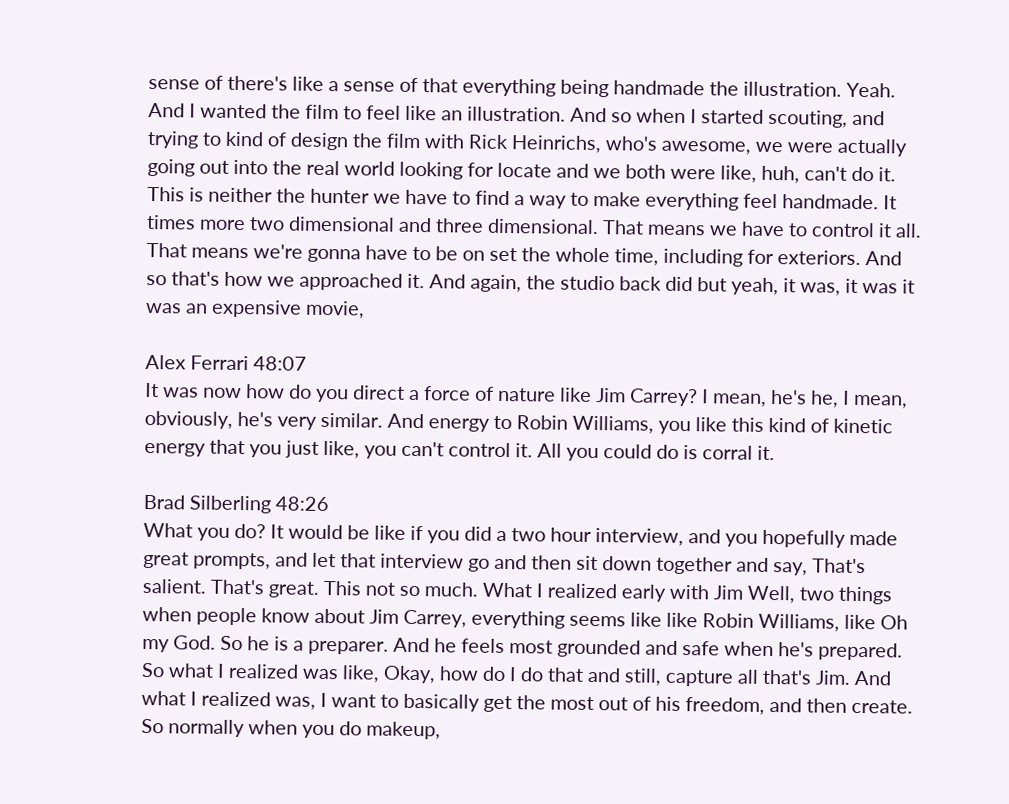sense of there's like a sense of that everything being handmade the illustration. Yeah. And I wanted the film to feel like an illustration. And so when I started scouting, and trying to kind of design the film with Rick Heinrichs, who's awesome, we were actually going out into the real world looking for locate and we both were like, huh, can't do it. This is neither the hunter we have to find a way to make everything feel handmade. It times more two dimensional and three dimensional. That means we have to control it all. That means we're gonna have to be on set the whole time, including for exteriors. And so that's how we approached it. And again, the studio back did but yeah, it was, it was it was an expensive movie,

Alex Ferrari 48:07
It was now how do you direct a force of nature like Jim Carrey? I mean, he's he, I mean, obviously, he's very similar. And energy to Robin Williams, you like this kind of kinetic energy that you just like, you can't control it. All you could do is corral it.

Brad Silberling 48:26
What you do? It would be like if you did a two hour interview, and you hopefully made great prompts, and let that interview go and then sit down together and say, That's salient. That's great. This not so much. What I realized early with Jim Well, two things when people know about Jim Carrey, everything seems like like Robin Williams, like Oh my God. So he is a preparer. And he feels most grounded and safe when he's prepared. So what I realized was like, Okay, how do I do that and still, capture all that's Jim. And what I realized was, I want to basically get the most out of his freedom, and then create. So normally when you do makeup,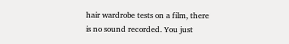hair wardrobe tests on a film, there is no sound recorded. You just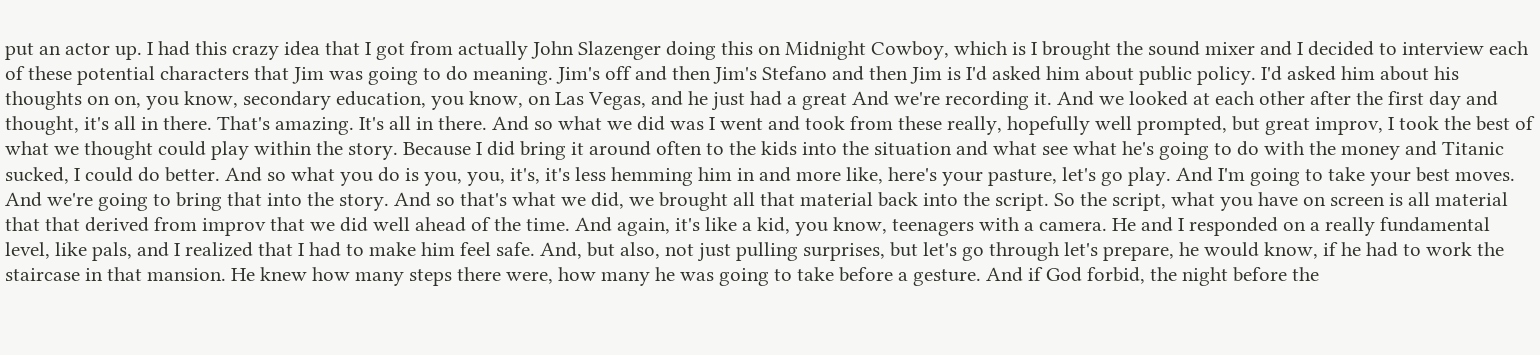put an actor up. I had this crazy idea that I got from actually John Slazenger doing this on Midnight Cowboy, which is I brought the sound mixer and I decided to interview each of these potential characters that Jim was going to do meaning. Jim's off and then Jim's Stefano and then Jim is I'd asked him about public policy. I'd asked him about his thoughts on on, you know, secondary education, you know, on Las Vegas, and he just had a great And we're recording it. And we looked at each other after the first day and thought, it's all in there. That's amazing. It's all in there. And so what we did was I went and took from these really, hopefully well prompted, but great improv, I took the best of what we thought could play within the story. Because I did bring it around often to the kids into the situation and what see what he's going to do with the money and Titanic sucked, I could do better. And so what you do is you, you, it's, it's less hemming him in and more like, here's your pasture, let's go play. And I'm going to take your best moves. And we're going to bring that into the story. And so that's what we did, we brought all that material back into the script. So the script, what you have on screen is all material that that derived from improv that we did well ahead of the time. And again, it's like a kid, you know, teenagers with a camera. He and I responded on a really fundamental level, like pals, and I realized that I had to make him feel safe. And, but also, not just pulling surprises, but let's go through let's prepare, he would know, if he had to work the staircase in that mansion. He knew how many steps there were, how many he was going to take before a gesture. And if God forbid, the night before the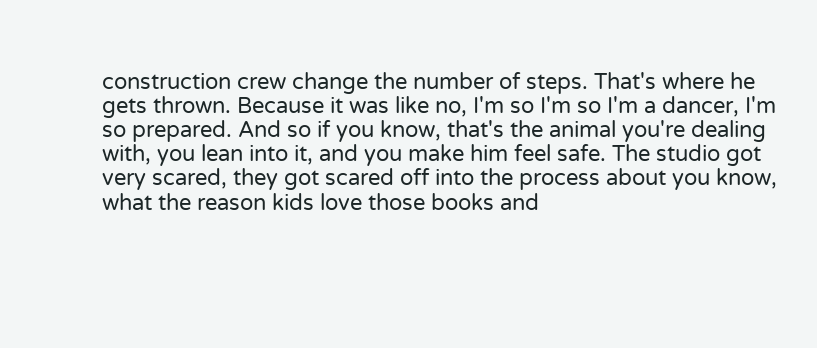construction crew change the number of steps. That's where he gets thrown. Because it was like no, I'm so I'm so I'm a dancer, I'm so prepared. And so if you know, that's the animal you're dealing with, you lean into it, and you make him feel safe. The studio got very scared, they got scared off into the process about you know, what the reason kids love those books and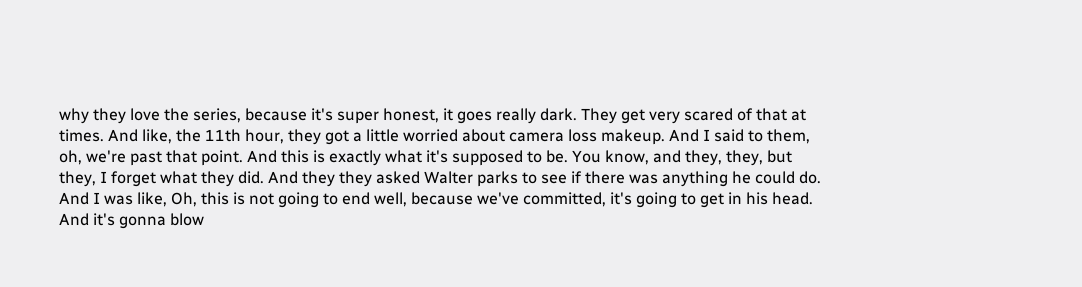why they love the series, because it's super honest, it goes really dark. They get very scared of that at times. And like, the 11th hour, they got a little worried about camera loss makeup. And I said to them, oh, we're past that point. And this is exactly what it's supposed to be. You know, and they, they, but they, I forget what they did. And they they asked Walter parks to see if there was anything he could do. And I was like, Oh, this is not going to end well, because we've committed, it's going to get in his head. And it's gonna blow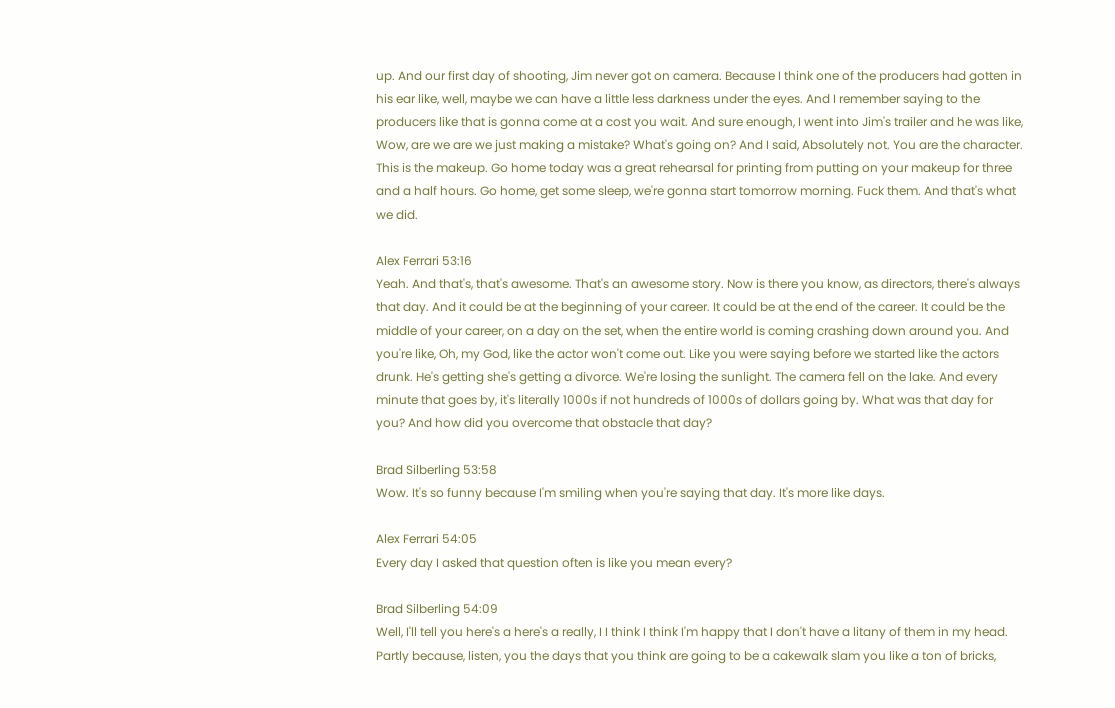up. And our first day of shooting, Jim never got on camera. Because I think one of the producers had gotten in his ear like, well, maybe we can have a little less darkness under the eyes. And I remember saying to the producers like that is gonna come at a cost you wait. And sure enough, I went into Jim's trailer and he was like, Wow, are we are we just making a mistake? What's going on? And I said, Absolutely not. You are the character. This is the makeup. Go home today was a great rehearsal for printing from putting on your makeup for three and a half hours. Go home, get some sleep, we're gonna start tomorrow morning. Fuck them. And that's what we did.

Alex Ferrari 53:16
Yeah. And that's, that's awesome. That's an awesome story. Now is there you know, as directors, there's always that day. And it could be at the beginning of your career. It could be at the end of the career. It could be the middle of your career, on a day on the set, when the entire world is coming crashing down around you. And you're like, Oh, my God, like the actor won't come out. Like you were saying before we started like the actors drunk. He's getting she's getting a divorce. We're losing the sunlight. The camera fell on the lake. And every minute that goes by, it's literally 1000s if not hundreds of 1000s of dollars going by. What was that day for you? And how did you overcome that obstacle that day?

Brad Silberling 53:58
Wow. It's so funny because I'm smiling when you're saying that day. It's more like days.

Alex Ferrari 54:05
Every day I asked that question often is like you mean every?

Brad Silberling 54:09
Well, I'll tell you here's a here's a really, I I think I think I'm happy that I don't have a litany of them in my head. Partly because, listen, you the days that you think are going to be a cakewalk slam you like a ton of bricks,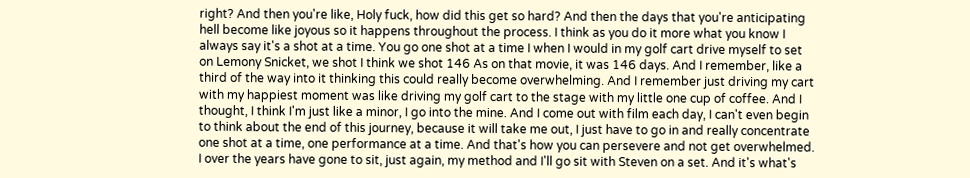right? And then you're like, Holy fuck, how did this get so hard? And then the days that you're anticipating hell become like joyous so it happens throughout the process. I think as you do it more what you know I always say it's a shot at a time. You go one shot at a time I when I would in my golf cart drive myself to set on Lemony Snicket, we shot I think we shot 146 As on that movie, it was 146 days. And I remember, like a third of the way into it thinking this could really become overwhelming. And I remember just driving my cart with my happiest moment was like driving my golf cart to the stage with my little one cup of coffee. And I thought, I think I'm just like a minor, I go into the mine. And I come out with film each day, I can't even begin to think about the end of this journey, because it will take me out, I just have to go in and really concentrate one shot at a time, one performance at a time. And that's how you can persevere and not get overwhelmed. I over the years have gone to sit, just again, my method and I'll go sit with Steven on a set. And it's what's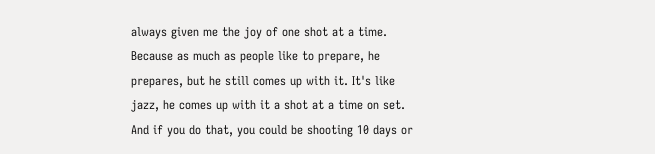always given me the joy of one shot at a time. Because as much as people like to prepare, he prepares, but he still comes up with it. It's like jazz, he comes up with it a shot at a time on set. And if you do that, you could be shooting 10 days or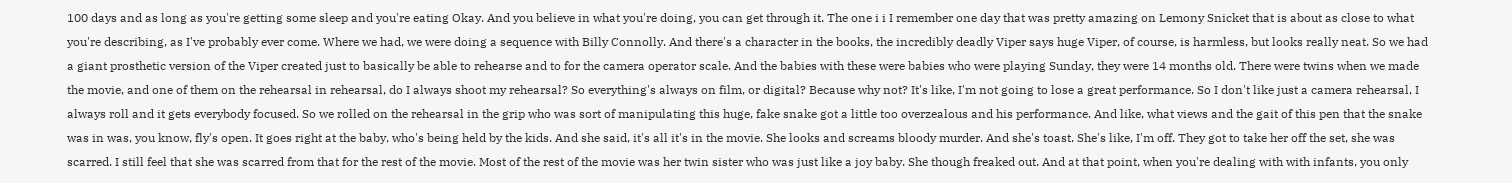100 days and as long as you're getting some sleep and you're eating Okay. And you believe in what you're doing, you can get through it. The one i i I remember one day that was pretty amazing on Lemony Snicket that is about as close to what you're describing, as I've probably ever come. Where we had, we were doing a sequence with Billy Connolly. And there's a character in the books, the incredibly deadly Viper says huge Viper, of course, is harmless, but looks really neat. So we had a giant prosthetic version of the Viper created just to basically be able to rehearse and to for the camera operator scale. And the babies with these were babies who were playing Sunday, they were 14 months old. There were twins when we made the movie, and one of them on the rehearsal in rehearsal, do I always shoot my rehearsal? So everything's always on film, or digital? Because why not? It's like, I'm not going to lose a great performance. So I don't like just a camera rehearsal, I always roll and it gets everybody focused. So we rolled on the rehearsal in the grip who was sort of manipulating this huge, fake snake got a little too overzealous and his performance. And like, what views and the gait of this pen that the snake was in was, you know, fly's open. It goes right at the baby, who's being held by the kids. And she said, it's all it's in the movie. She looks and screams bloody murder. And she's toast. She's like, I'm off. They got to take her off the set, she was scarred. I still feel that she was scarred from that for the rest of the movie. Most of the rest of the movie was her twin sister who was just like a joy baby. She though freaked out. And at that point, when you're dealing with with infants, you only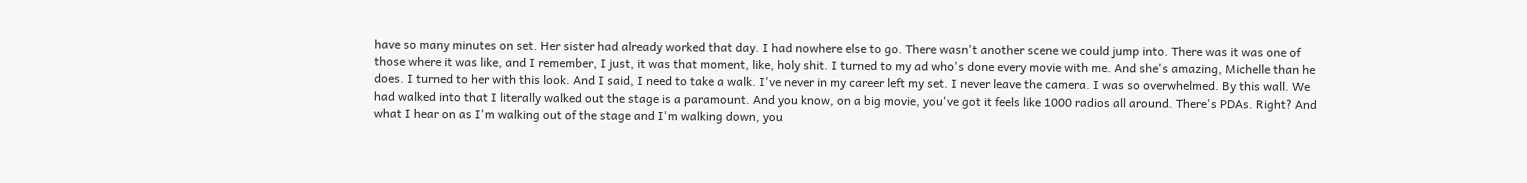have so many minutes on set. Her sister had already worked that day. I had nowhere else to go. There wasn't another scene we could jump into. There was it was one of those where it was like, and I remember, I just, it was that moment, like, holy shit. I turned to my ad who's done every movie with me. And she's amazing, Michelle than he does. I turned to her with this look. And I said, I need to take a walk. I've never in my career left my set. I never leave the camera. I was so overwhelmed. By this wall. We had walked into that I literally walked out the stage is a paramount. And you know, on a big movie, you've got it feels like 1000 radios all around. There's PDAs. Right? And what I hear on as I'm walking out of the stage and I'm walking down, you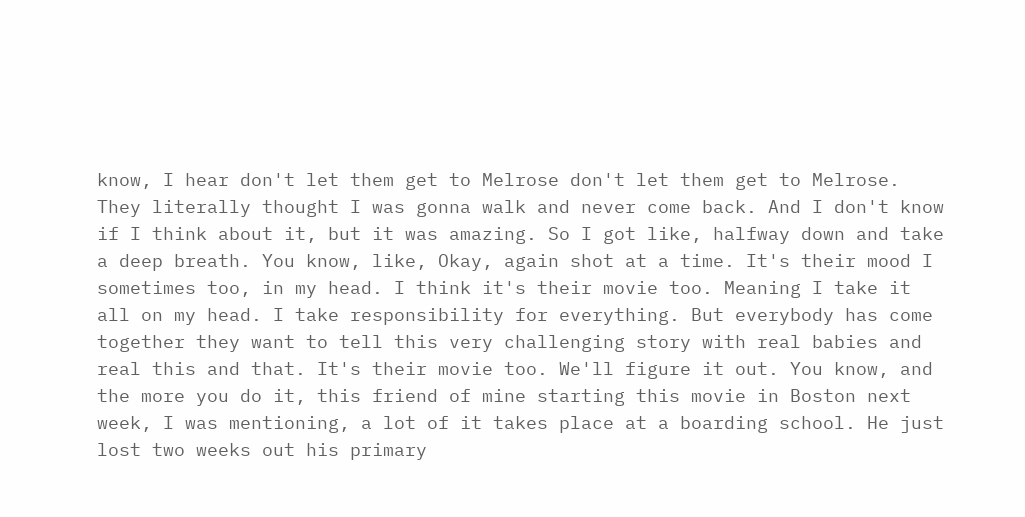know, I hear don't let them get to Melrose don't let them get to Melrose. They literally thought I was gonna walk and never come back. And I don't know if I think about it, but it was amazing. So I got like, halfway down and take a deep breath. You know, like, Okay, again shot at a time. It's their mood I sometimes too, in my head. I think it's their movie too. Meaning I take it all on my head. I take responsibility for everything. But everybody has come together they want to tell this very challenging story with real babies and real this and that. It's their movie too. We'll figure it out. You know, and the more you do it, this friend of mine starting this movie in Boston next week, I was mentioning, a lot of it takes place at a boarding school. He just lost two weeks out his primary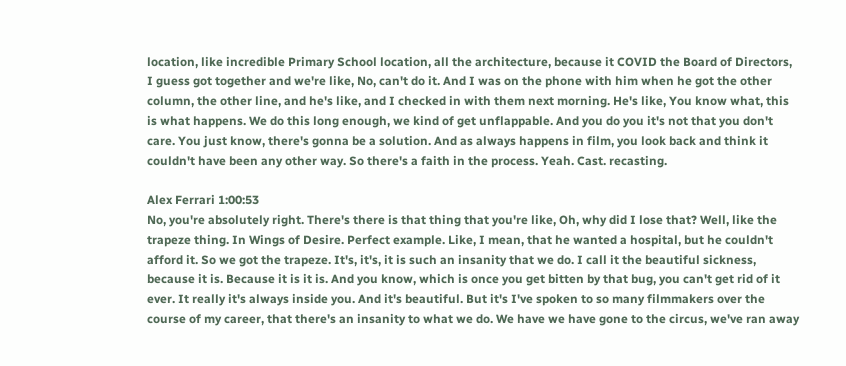location, like incredible Primary School location, all the architecture, because it COVID the Board of Directors, I guess got together and we're like, No, can't do it. And I was on the phone with him when he got the other column, the other line, and he's like, and I checked in with them next morning. He's like, You know what, this is what happens. We do this long enough, we kind of get unflappable. And you do you it's not that you don't care. You just know, there's gonna be a solution. And as always happens in film, you look back and think it couldn't have been any other way. So there's a faith in the process. Yeah. Cast. recasting.

Alex Ferrari 1:00:53
No, you're absolutely right. There's there is that thing that you're like, Oh, why did I lose that? Well, like the trapeze thing. In Wings of Desire. Perfect example. Like, I mean, that he wanted a hospital, but he couldn't afford it. So we got the trapeze. It's, it's, it is such an insanity that we do. I call it the beautiful sickness, because it is. Because it is it is. And you know, which is once you get bitten by that bug, you can't get rid of it ever. It really it's always inside you. And it's beautiful. But it's I've spoken to so many filmmakers over the course of my career, that there's an insanity to what we do. We have we have gone to the circus, we've ran away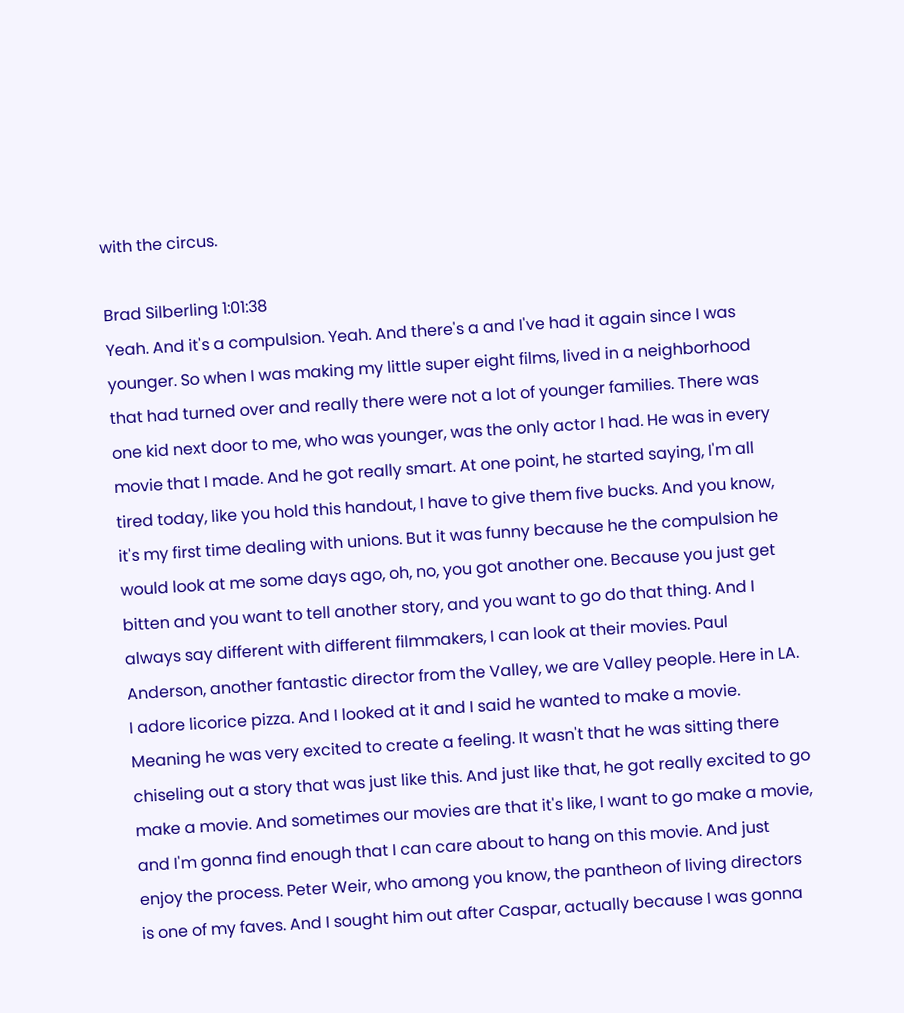with the circus.

Brad Silberling 1:01:38
Yeah. And it's a compulsion. Yeah. And there's a and I've had it again since I was younger. So when I was making my little super eight films, lived in a neighborhood that had turned over and really there were not a lot of younger families. There was one kid next door to me, who was younger, was the only actor I had. He was in every movie that I made. And he got really smart. At one point, he started saying, I'm all tired today, like you hold this handout, I have to give them five bucks. And you know, it's my first time dealing with unions. But it was funny because he the compulsion he would look at me some days ago, oh, no, you got another one. Because you just get bitten and you want to tell another story, and you want to go do that thing. And I always say different with different filmmakers, I can look at their movies. Paul Anderson, another fantastic director from the Valley, we are Valley people. Here in LA. I adore licorice pizza. And I looked at it and I said he wanted to make a movie. Meaning he was very excited to create a feeling. It wasn't that he was sitting there chiseling out a story that was just like this. And just like that, he got really excited to go make a movie. And sometimes our movies are that it's like, I want to go make a movie, and I'm gonna find enough that I can care about to hang on this movie. And just enjoy the process. Peter Weir, who among you know, the pantheon of living directors is one of my faves. And I sought him out after Caspar, actually because I was gonna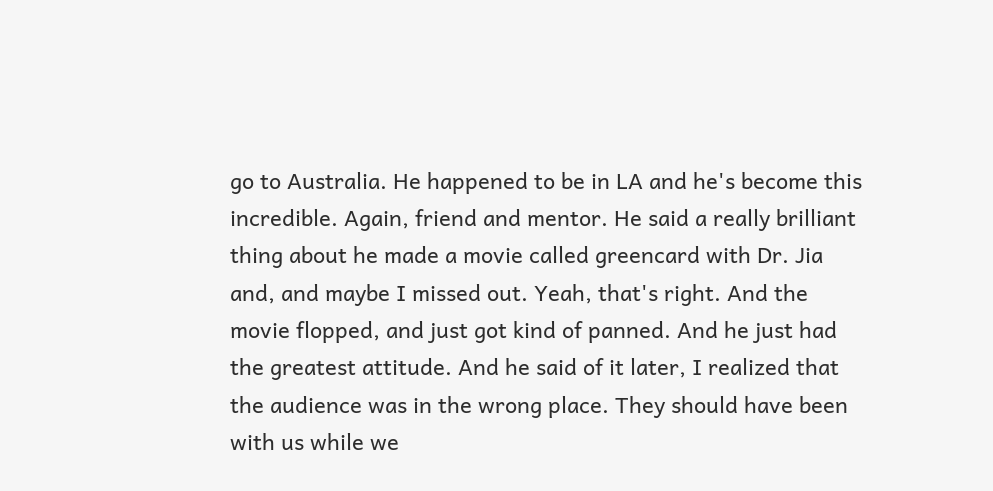go to Australia. He happened to be in LA and he's become this incredible. Again, friend and mentor. He said a really brilliant thing about he made a movie called greencard with Dr. Jia and, and maybe I missed out. Yeah, that's right. And the movie flopped, and just got kind of panned. And he just had the greatest attitude. And he said of it later, I realized that the audience was in the wrong place. They should have been with us while we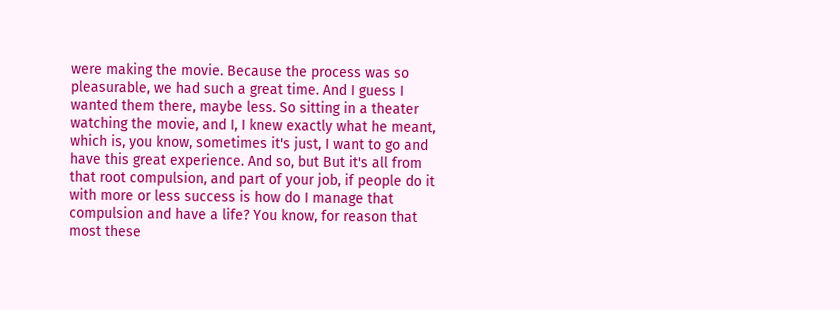were making the movie. Because the process was so pleasurable, we had such a great time. And I guess I wanted them there, maybe less. So sitting in a theater watching the movie, and I, I knew exactly what he meant, which is, you know, sometimes it's just, I want to go and have this great experience. And so, but But it's all from that root compulsion, and part of your job, if people do it with more or less success is how do I manage that compulsion and have a life? You know, for reason that most these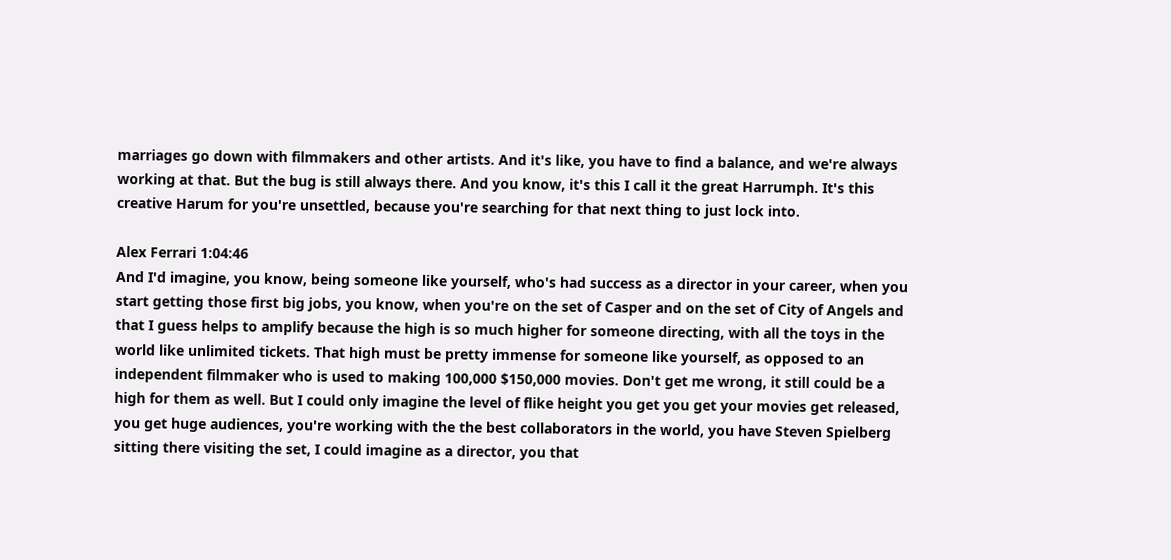marriages go down with filmmakers and other artists. And it's like, you have to find a balance, and we're always working at that. But the bug is still always there. And you know, it's this I call it the great Harrumph. It's this creative Harum for you're unsettled, because you're searching for that next thing to just lock into.

Alex Ferrari 1:04:46
And I'd imagine, you know, being someone like yourself, who's had success as a director in your career, when you start getting those first big jobs, you know, when you're on the set of Casper and on the set of City of Angels and that I guess helps to amplify because the high is so much higher for someone directing, with all the toys in the world like unlimited tickets. That high must be pretty immense for someone like yourself, as opposed to an independent filmmaker who is used to making 100,000 $150,000 movies. Don't get me wrong, it still could be a high for them as well. But I could only imagine the level of flike height you get you get your movies get released, you get huge audiences, you're working with the the best collaborators in the world, you have Steven Spielberg sitting there visiting the set, I could imagine as a director, you that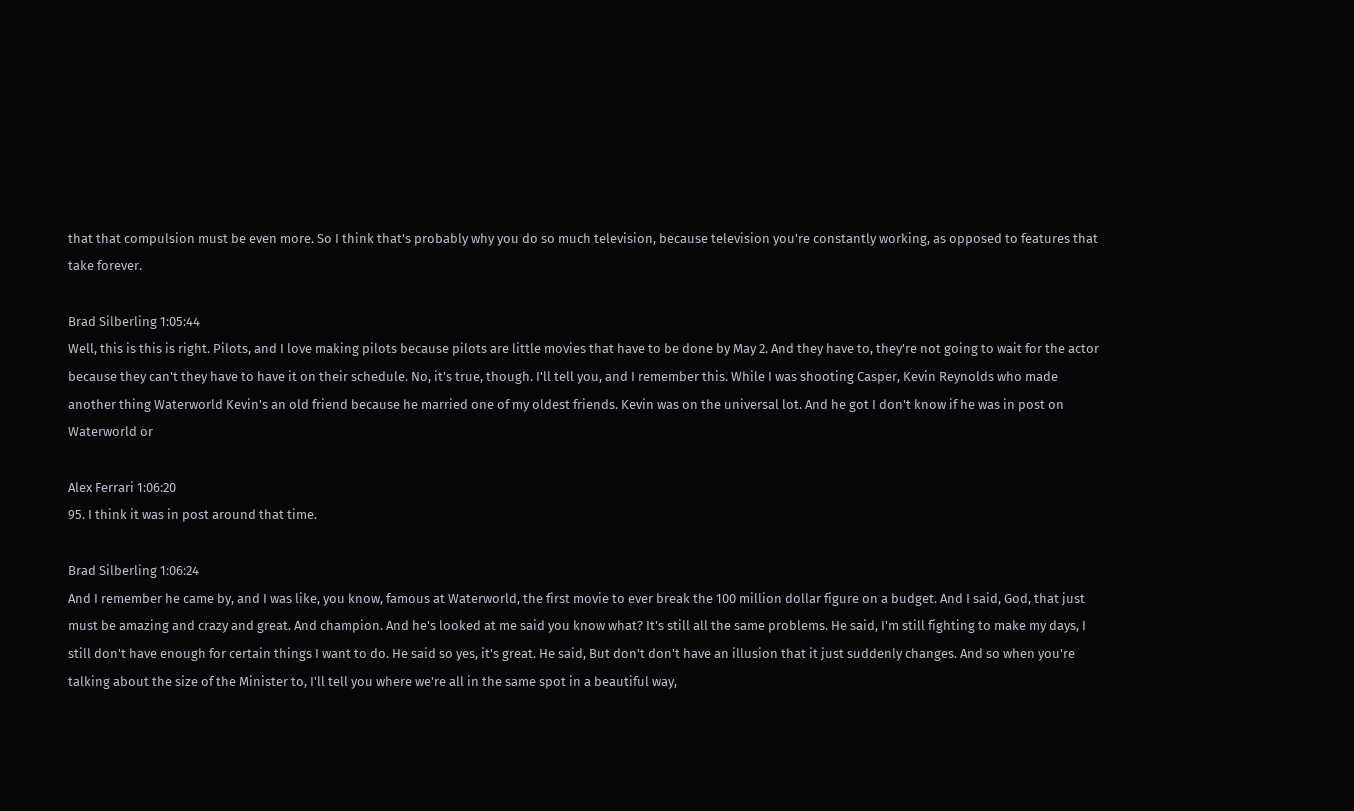that that compulsion must be even more. So I think that's probably why you do so much television, because television you're constantly working, as opposed to features that take forever.

Brad Silberling 1:05:44
Well, this is this is right. Pilots, and I love making pilots because pilots are little movies that have to be done by May 2. And they have to, they're not going to wait for the actor because they can't they have to have it on their schedule. No, it's true, though. I'll tell you, and I remember this. While I was shooting Casper, Kevin Reynolds who made another thing Waterworld Kevin's an old friend because he married one of my oldest friends. Kevin was on the universal lot. And he got I don't know if he was in post on Waterworld or

Alex Ferrari 1:06:20
95. I think it was in post around that time.

Brad Silberling 1:06:24
And I remember he came by, and I was like, you know, famous at Waterworld, the first movie to ever break the 100 million dollar figure on a budget. And I said, God, that just must be amazing and crazy and great. And champion. And he's looked at me said you know what? It's still all the same problems. He said, I'm still fighting to make my days, I still don't have enough for certain things I want to do. He said so yes, it's great. He said, But don't don't have an illusion that it just suddenly changes. And so when you're talking about the size of the Minister to, I'll tell you where we're all in the same spot in a beautiful way,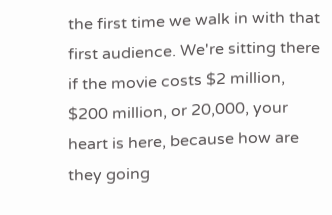the first time we walk in with that first audience. We're sitting there if the movie costs $2 million, $200 million, or 20,000, your heart is here, because how are they going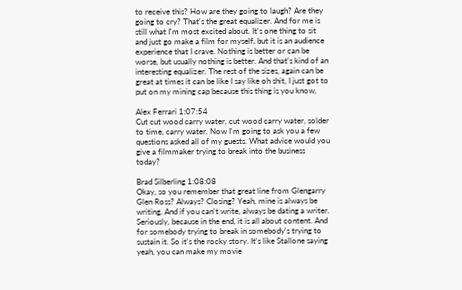to receive this? How are they going to laugh? Are they going to cry? That's the great equalizer. And for me is still what I'm most excited about. It's one thing to sit and just go make a film for myself, but it is an audience experience that I crave. Nothing is better or can be worse, but usually nothing is better. And that's kind of an interesting equalizer. The rest of the sizes, again can be great at times it can be like I say like oh shit, I just got to put on my mining cap because this thing is you know,

Alex Ferrari 1:07:54
Cut cut wood carry water, cut wood carry water, solder to time, carry water. Now I'm going to ask you a few questions asked all of my guests. What advice would you give a filmmaker trying to break into the business today?

Brad Silberling 1:08:08
Okay, so you remember that great line from Glengarry Glen Ross? Always? Closing? Yeah, mine is always be writing. And if you can't write, always be dating a writer. Seriously, because in the end, it is all about content. And for somebody trying to break in somebody's trying to sustain it. So it's the rocky story. It's like Stallone saying yeah, you can make my movie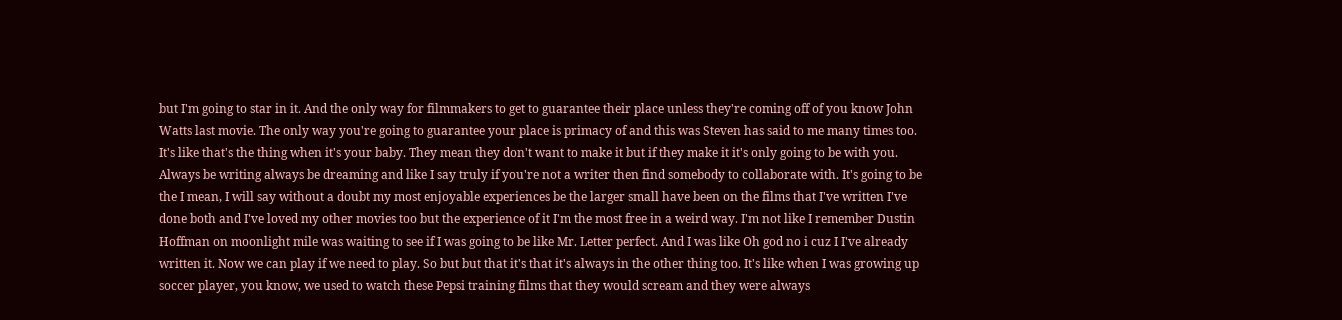but I'm going to star in it. And the only way for filmmakers to get to guarantee their place unless they're coming off of you know John Watts last movie. The only way you're going to guarantee your place is primacy of and this was Steven has said to me many times too. It's like that's the thing when it's your baby. They mean they don't want to make it but if they make it it's only going to be with you. Always be writing always be dreaming and like I say truly if you're not a writer then find somebody to collaborate with. It's going to be the I mean, I will say without a doubt my most enjoyable experiences be the larger small have been on the films that I've written I've done both and I've loved my other movies too but the experience of it I'm the most free in a weird way. I'm not like I remember Dustin Hoffman on moonlight mile was waiting to see if I was going to be like Mr. Letter perfect. And I was like Oh god no i cuz I I've already written it. Now we can play if we need to play. So but but that it's that it's always in the other thing too. It's like when I was growing up soccer player, you know, we used to watch these Pepsi training films that they would scream and they were always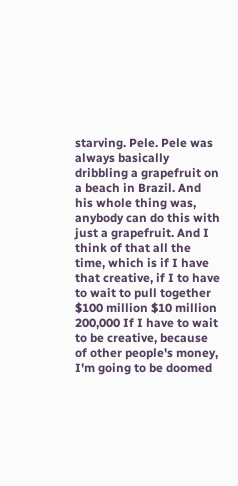starving. Pele. Pele was always basically dribbling a grapefruit on a beach in Brazil. And his whole thing was, anybody can do this with just a grapefruit. And I think of that all the time, which is if I have that creative, if I to have to wait to pull together $100 million $10 million 200,000 If I have to wait to be creative, because of other people's money, I'm going to be doomed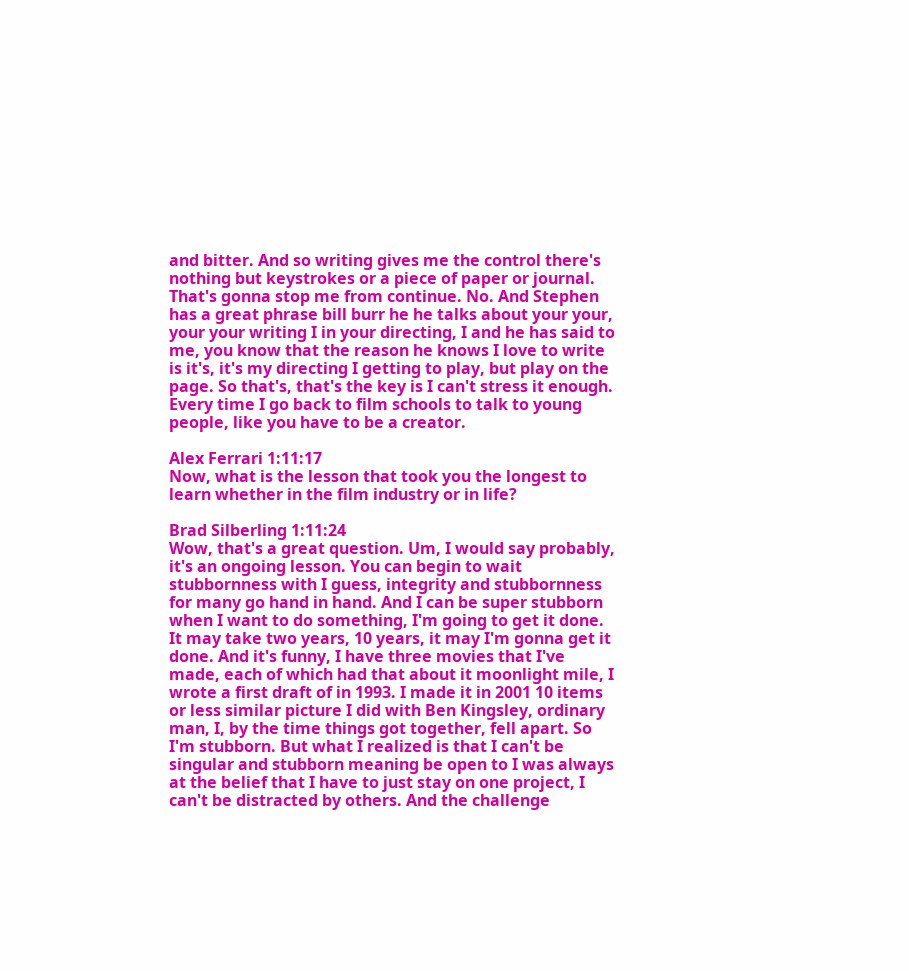and bitter. And so writing gives me the control there's nothing but keystrokes or a piece of paper or journal. That's gonna stop me from continue. No. And Stephen has a great phrase bill burr he he talks about your your, your your writing I in your directing, I and he has said to me, you know that the reason he knows I love to write is it's, it's my directing I getting to play, but play on the page. So that's, that's the key is I can't stress it enough. Every time I go back to film schools to talk to young people, like you have to be a creator.

Alex Ferrari 1:11:17
Now, what is the lesson that took you the longest to learn whether in the film industry or in life?

Brad Silberling 1:11:24
Wow, that's a great question. Um, I would say probably, it's an ongoing lesson. You can begin to wait stubbornness with I guess, integrity and stubbornness for many go hand in hand. And I can be super stubborn when I want to do something, I'm going to get it done. It may take two years, 10 years, it may I'm gonna get it done. And it's funny, I have three movies that I've made, each of which had that about it moonlight mile, I wrote a first draft of in 1993. I made it in 2001 10 items or less similar picture I did with Ben Kingsley, ordinary man, I, by the time things got together, fell apart. So I'm stubborn. But what I realized is that I can't be singular and stubborn meaning be open to I was always at the belief that I have to just stay on one project, I can't be distracted by others. And the challenge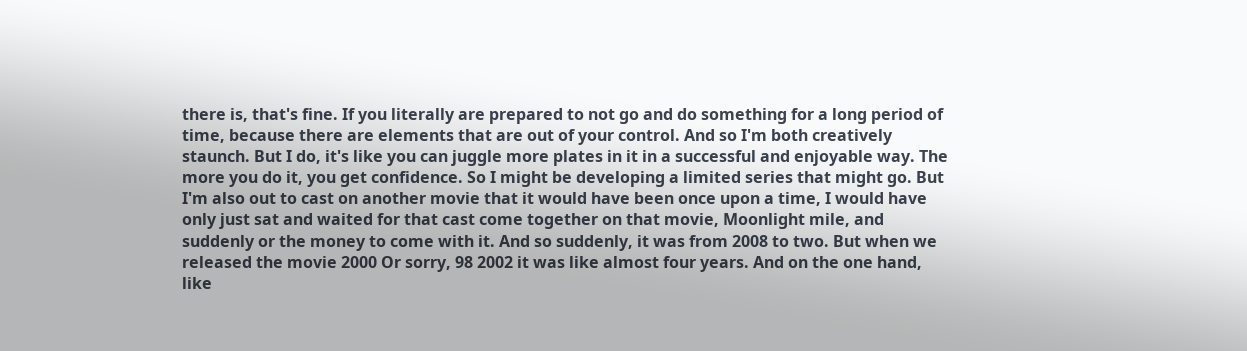there is, that's fine. If you literally are prepared to not go and do something for a long period of time, because there are elements that are out of your control. And so I'm both creatively staunch. But I do, it's like you can juggle more plates in it in a successful and enjoyable way. The more you do it, you get confidence. So I might be developing a limited series that might go. But I'm also out to cast on another movie that it would have been once upon a time, I would have only just sat and waited for that cast come together on that movie, Moonlight mile, and suddenly or the money to come with it. And so suddenly, it was from 2008 to two. But when we released the movie 2000 Or sorry, 98 2002 it was like almost four years. And on the one hand, like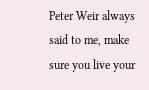Peter Weir always said to me, make sure you live your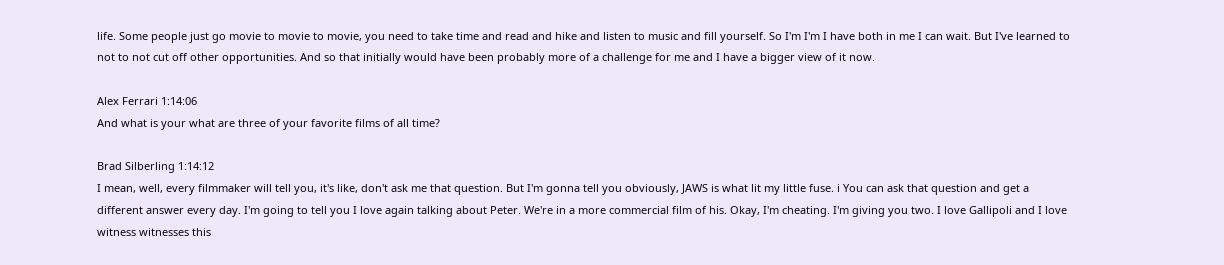life. Some people just go movie to movie to movie, you need to take time and read and hike and listen to music and fill yourself. So I'm I'm I have both in me I can wait. But I've learned to not to not cut off other opportunities. And so that initially would have been probably more of a challenge for me and I have a bigger view of it now.

Alex Ferrari 1:14:06
And what is your what are three of your favorite films of all time?

Brad Silberling 1:14:12
I mean, well, every filmmaker will tell you, it's like, don't ask me that question. But I'm gonna tell you obviously, JAWS is what lit my little fuse. i You can ask that question and get a different answer every day. I'm going to tell you I love again talking about Peter. We're in a more commercial film of his. Okay, I'm cheating. I'm giving you two. I love Gallipoli and I love witness witnesses this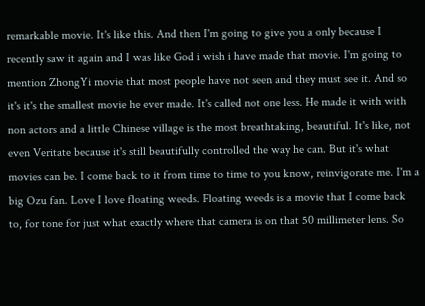remarkable movie. It's like this. And then I'm going to give you a only because I recently saw it again and I was like God i wish i have made that movie. I'm going to mention ZhongYi movie that most people have not seen and they must see it. And so it's it's the smallest movie he ever made. It's called not one less. He made it with with non actors and a little Chinese village is the most breathtaking, beautiful. It's like, not even Veritate because it's still beautifully controlled the way he can. But it's what movies can be. I come back to it from time to time to you know, reinvigorate me. I'm a big Ozu fan. Love I love floating weeds. Floating weeds is a movie that I come back to, for tone for just what exactly where that camera is on that 50 millimeter lens. So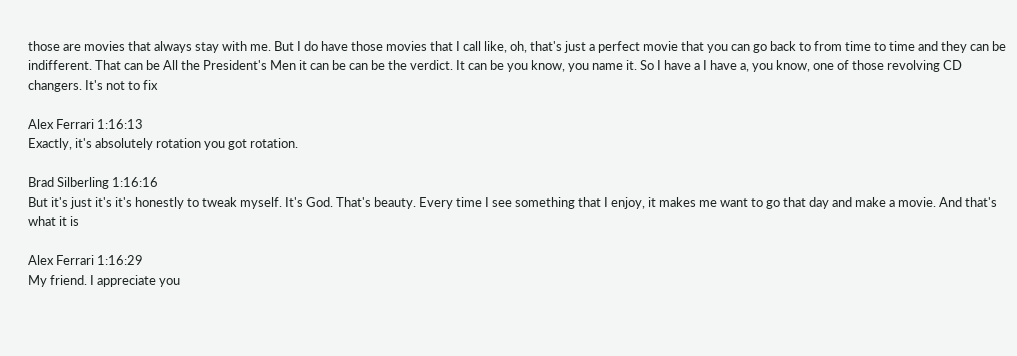those are movies that always stay with me. But I do have those movies that I call like, oh, that's just a perfect movie that you can go back to from time to time and they can be indifferent. That can be All the President's Men it can be can be the verdict. It can be you know, you name it. So I have a I have a, you know, one of those revolving CD changers. It's not to fix

Alex Ferrari 1:16:13
Exactly, it's absolutely rotation you got rotation.

Brad Silberling 1:16:16
But it's just it's it's honestly to tweak myself. It's God. That's beauty. Every time I see something that I enjoy, it makes me want to go that day and make a movie. And that's what it is

Alex Ferrari 1:16:29
My friend. I appreciate you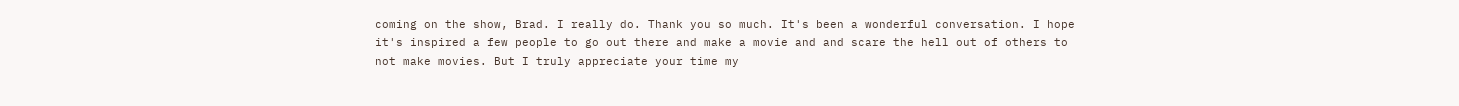coming on the show, Brad. I really do. Thank you so much. It's been a wonderful conversation. I hope it's inspired a few people to go out there and make a movie and and scare the hell out of others to not make movies. But I truly appreciate your time my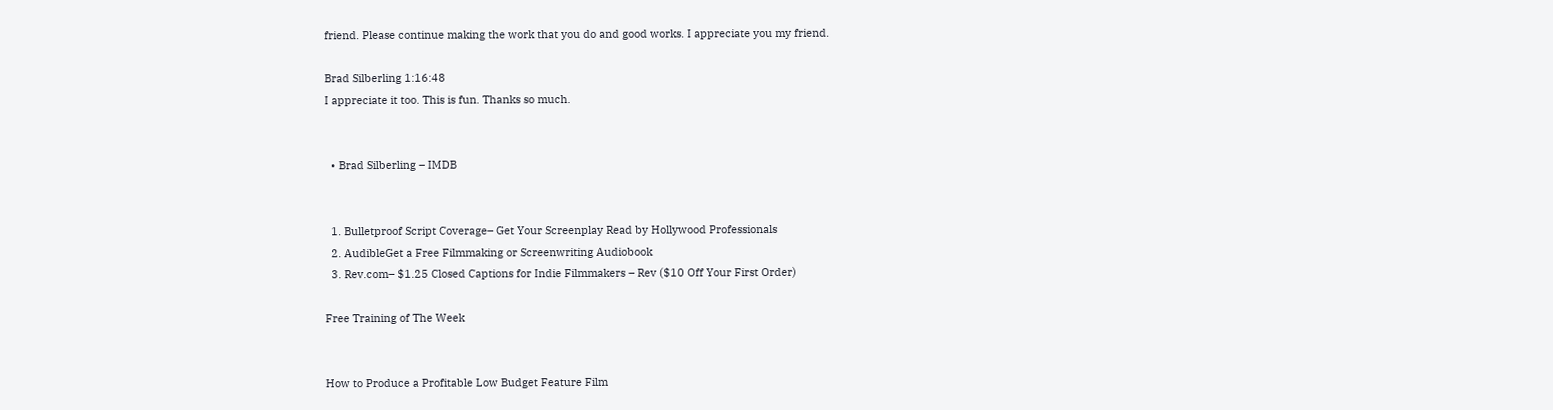friend. Please continue making the work that you do and good works. I appreciate you my friend.

Brad Silberling 1:16:48
I appreciate it too. This is fun. Thanks so much.


  • Brad Silberling – IMDB


  1. Bulletproof Script Coverage– Get Your Screenplay Read by Hollywood Professionals
  2. AudibleGet a Free Filmmaking or Screenwriting Audiobook
  3. Rev.com– $1.25 Closed Captions for Indie Filmmakers – Rev ($10 Off Your First Order)

Free Training of The Week


How to Produce a Profitable Low Budget Feature Film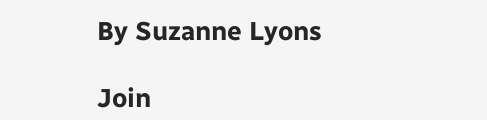By Suzanne Lyons

Join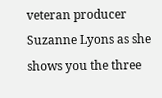veteran producer Suzanne Lyons as she shows you the three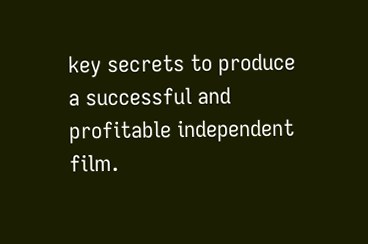key secrets to produce a successful and profitable independent film.